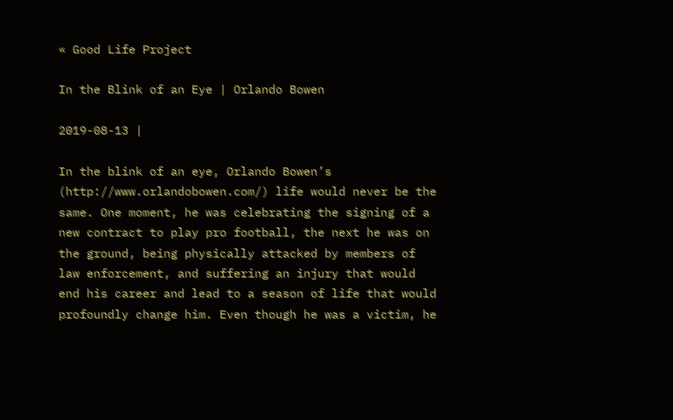« Good Life Project

In the Blink of an Eye | Orlando Bowen

2019-08-13 |

In the blink of an eye, Orlando Bowen’s (http://www.orlandobowen.com/) life would never be the same. One moment, he was celebrating the signing of a new contract to play pro football, the next he was on the ground, being physically attacked by members of law enforcement, and suffering an injury that would end his career and lead to a season of life that would profoundly change him. Even though he was a victim, he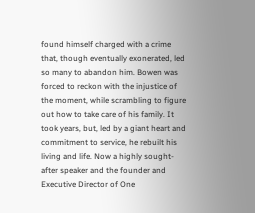found himself charged with a crime that, though eventually exonerated, led so many to abandon him. Bowen was forced to reckon with the injustice of the moment, while scrambling to figure out how to take care of his family. It took years, but, led by a giant heart and commitment to service, he rebuilt his living and life. Now a highly sought-after speaker and the founder and Executive Director of One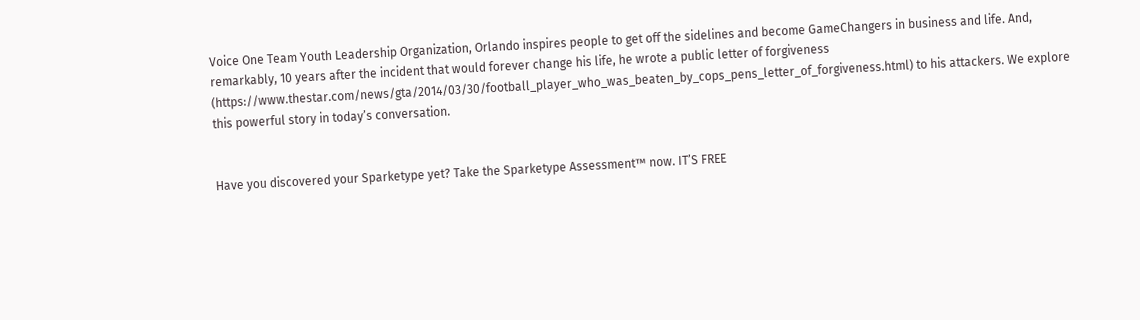Voice One Team Youth Leadership Organization, Orlando inspires people to get off the sidelines and become GameChangers in business and life. And, remarkably, 10 years after the incident that would forever change his life, he wrote a public letter of forgiveness (https://www.thestar.com/news/gta/2014/03/30/football_player_who_was_beaten_by_cops_pens_letter_of_forgiveness.html) to his attackers. We explore this powerful story in today’s conversation.


Have you discovered your Sparketype yet? Take the Sparketype Assessment™ now. IT’S FREE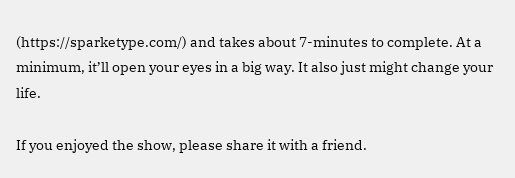(https://sparketype.com/) and takes about 7-minutes to complete. At a minimum, it’ll open your eyes in a big way. It also just might change your life.

If you enjoyed the show, please share it with a friend.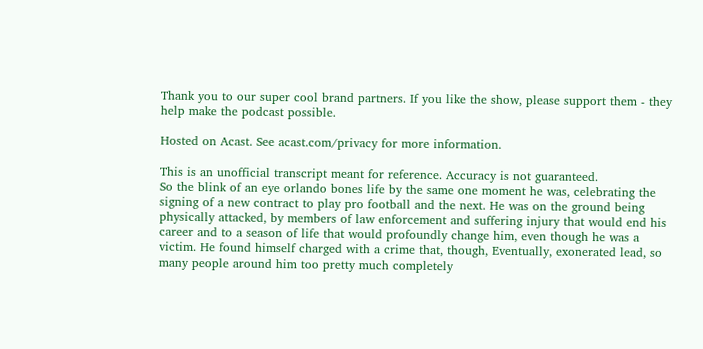Thank you to our super cool brand partners. If you like the show, please support them - they help make the podcast possible.

Hosted on Acast. See acast.com/privacy for more information.

This is an unofficial transcript meant for reference. Accuracy is not guaranteed.
So the blink of an eye orlando bones life by the same one moment he was, celebrating the signing of a new contract to play pro football and the next. He was on the ground being physically attacked, by members of law enforcement and suffering injury that would end his career and to a season of life that would profoundly change him, even though he was a victim. He found himself charged with a crime that, though, Eventually, exonerated lead, so many people around him too pretty much completely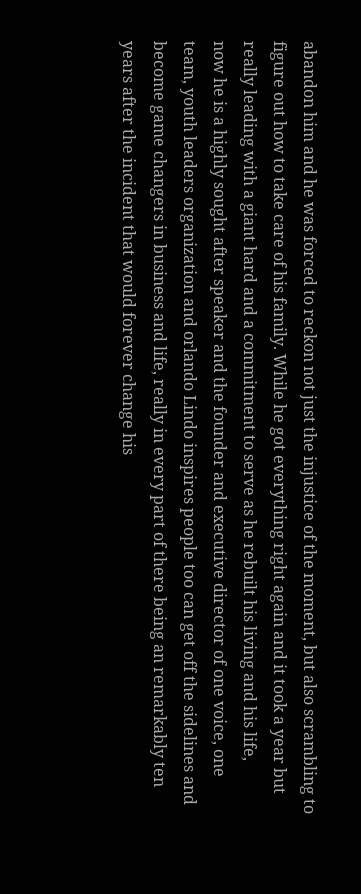abandon him and he was forced to reckon not just the injustice of the moment, but also scrambling to figure out how to take care of his family. While he got everything right again and it took a year but really leading with a giant hard and a commitment to serve as he rebuilt his living and his life,
now he is a highly sought after speaker and the founder and executive director of one voice, one team, youth leaders organization and orlando Lindo inspires people too can get off the sidelines and become game changers in business and life, really in every part of there being an remarkably ten years after the incident that would forever change his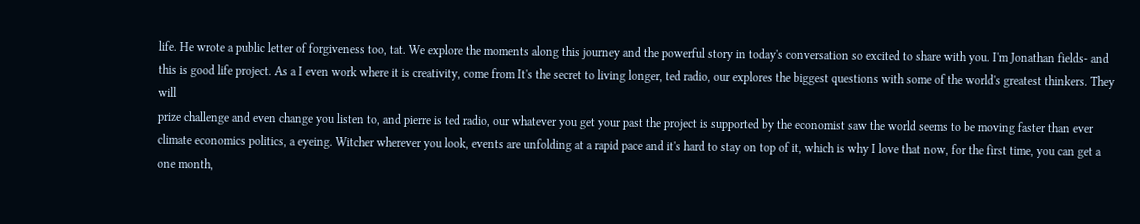life. He wrote a public letter of forgiveness too, tat. We explore the moments along this journey and the powerful story in today's conversation so excited to share with you. I'm Jonathan fields- and this is good life project. As a I even work where it is creativity, come from It's the secret to living longer, ted radio, our explores the biggest questions with some of the world's greatest thinkers. They will
prize challenge and even change you listen to, and pierre is ted radio, our whatever you get your past the project is supported by the economist saw the world seems to be moving faster than ever climate economics politics, a eyeing. Witcher wherever you look, events are unfolding at a rapid pace and it's hard to stay on top of it, which is why I love that now, for the first time, you can get a one month,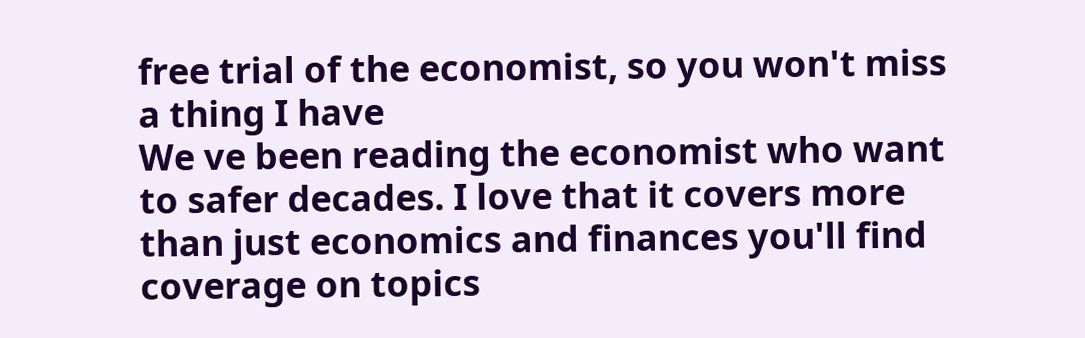free trial of the economist, so you won't miss a thing I have
We ve been reading the economist who want to safer decades. I love that it covers more than just economics and finances you'll find coverage on topics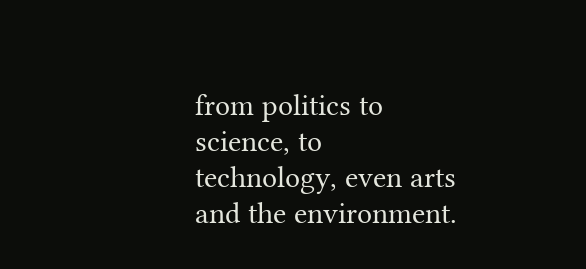from politics to science, to technology, even arts and the environment.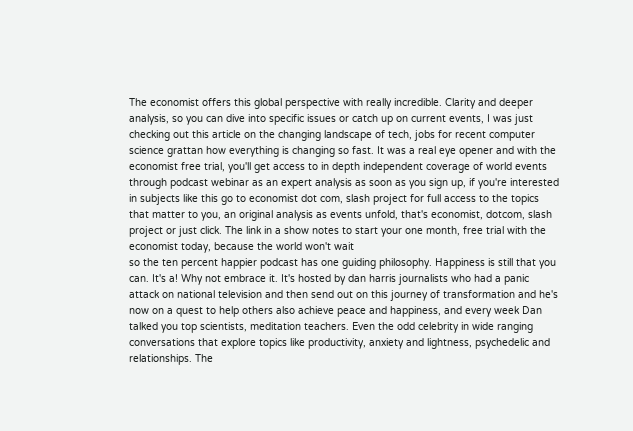The economist offers this global perspective with really incredible. Clarity and deeper analysis, so you can dive into specific issues or catch up on current events, I was just checking out this article on the changing landscape of tech, jobs for recent computer science grattan how everything is changing so fast. It was a real eye opener and with the economist free trial, you'll get access to in depth independent coverage of world events through podcast webinar as an expert analysis as soon as you sign up, if you're interested in subjects like this go to economist dot com, slash project for full access to the topics that matter to you, an original analysis as events unfold, that's economist, dotcom, slash project or just click. The link in a show notes to start your one month, free trial with the economist today, because the world won't wait
so the ten percent happier podcast has one guiding philosophy. Happiness is still that you can. It's a! Why not embrace it. It's hosted by dan harris journalists who had a panic attack on national television and then send out on this journey of transformation and he's now on a quest to help others also achieve peace and happiness, and every week Dan talked you top scientists, meditation teachers. Even the odd celebrity in wide ranging conversations that explore topics like productivity, anxiety and lightness, psychedelic and relationships. The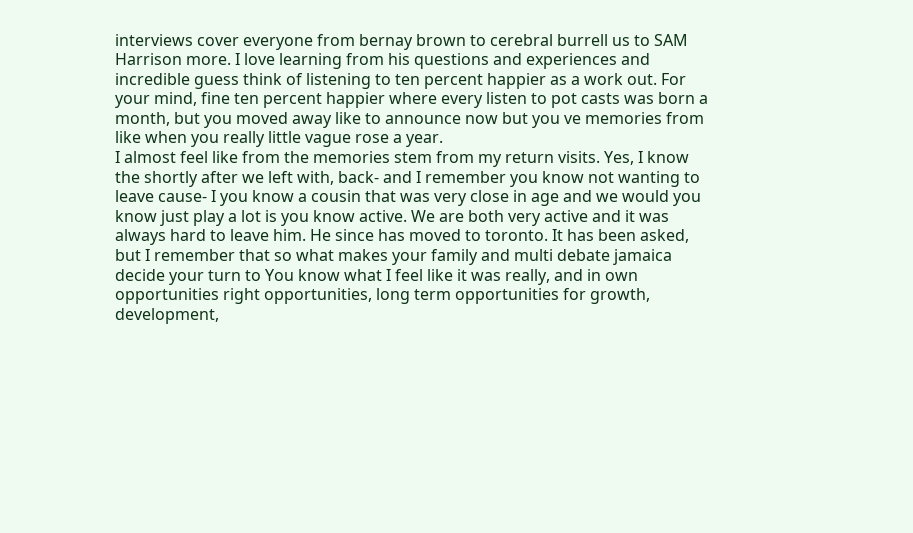interviews cover everyone from bernay brown to cerebral burrell us to SAM Harrison more. I love learning from his questions and experiences and incredible guess think of listening to ten percent happier as a work out. For your mind, fine ten percent happier where every listen to pot casts was born a month, but you moved away like to announce now but you ve memories from like when you really little vague rose a year.
I almost feel like from the memories stem from my return visits. Yes, I know the shortly after we left with, back- and I remember you know not wanting to leave cause- I you know a cousin that was very close in age and we would you know just play a lot is you know active. We are both very active and it was always hard to leave him. He since has moved to toronto. It has been asked, but I remember that so what makes your family and multi debate jamaica decide your turn to You know what I feel like it was really, and in own opportunities right opportunities, long term opportunities for growth, development,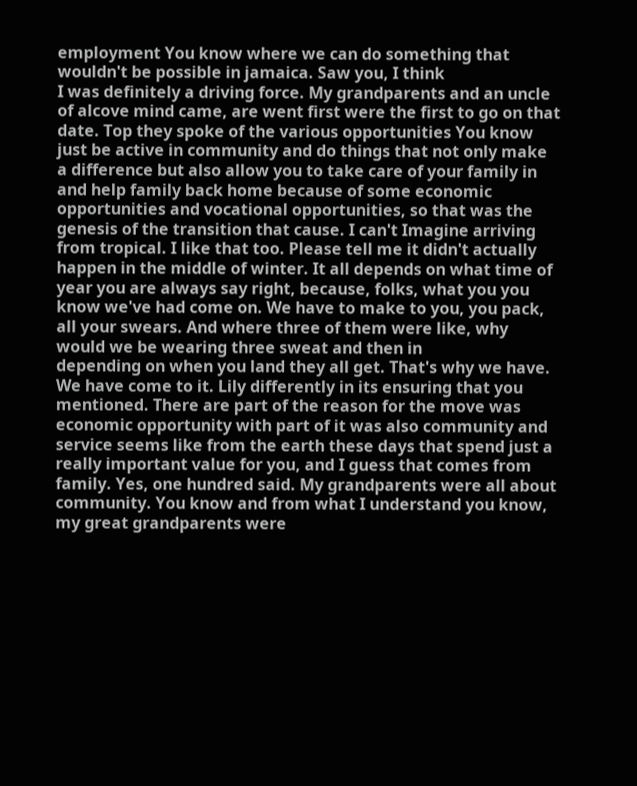employment You know where we can do something that wouldn't be possible in jamaica. Saw you, I think
I was definitely a driving force. My grandparents and an uncle of alcove mind came, are went first were the first to go on that date. Top they spoke of the various opportunities You know just be active in community and do things that not only make a difference but also allow you to take care of your family in and help family back home because of some economic opportunities and vocational opportunities, so that was the genesis of the transition that cause. I can't Imagine arriving from tropical. I like that too. Please tell me it didn't actually happen in the middle of winter. It all depends on what time of year you are always say right, because, folks, what you you know we've had come on. We have to make to you, you pack, all your swears. And where three of them were like, why would we be wearing three sweat and then in
depending on when you land they all get. That's why we have. We have come to it. Lily differently in its ensuring that you mentioned. There are part of the reason for the move was economic opportunity with part of it was also community and service seems like from the earth these days that spend just a really important value for you, and I guess that comes from family. Yes, one hundred said. My grandparents were all about community. You know and from what I understand you know, my great grandparents were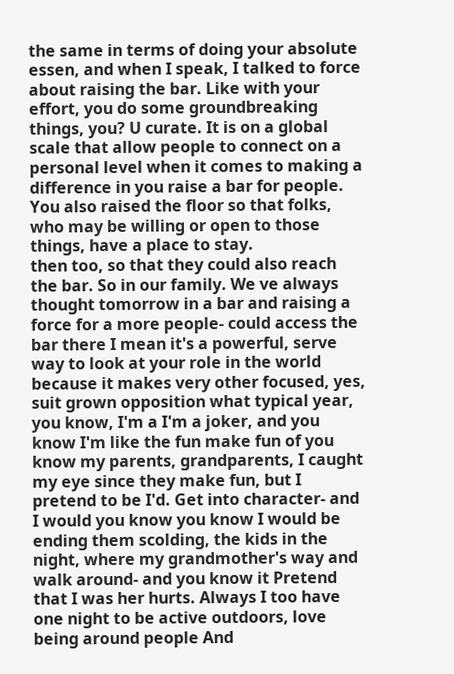the same in terms of doing your absolute essen, and when I speak, I talked to force about raising the bar. Like with your effort, you do some groundbreaking things, you? U curate. It is on a global scale that allow people to connect on a personal level when it comes to making a difference in you raise a bar for people. You also raised the floor so that folks, who may be willing or open to those things, have a place to stay.
then too, so that they could also reach the bar. So in our family. We ve always thought tomorrow in a bar and raising a force for a more people- could access the bar there I mean it's a powerful, serve way to look at your role in the world because it makes very other focused, yes, suit grown opposition what typical year, you know, I'm a I'm a joker, and you know I'm like the fun make fun of you know my parents, grandparents, I caught my eye since they make fun, but I pretend to be I'd. Get into character- and I would you know you know I would be ending them scolding, the kids in the night, where my grandmother's way and walk around- and you know it Pretend that I was her hurts. Always I too have one night to be active outdoors, love being around people And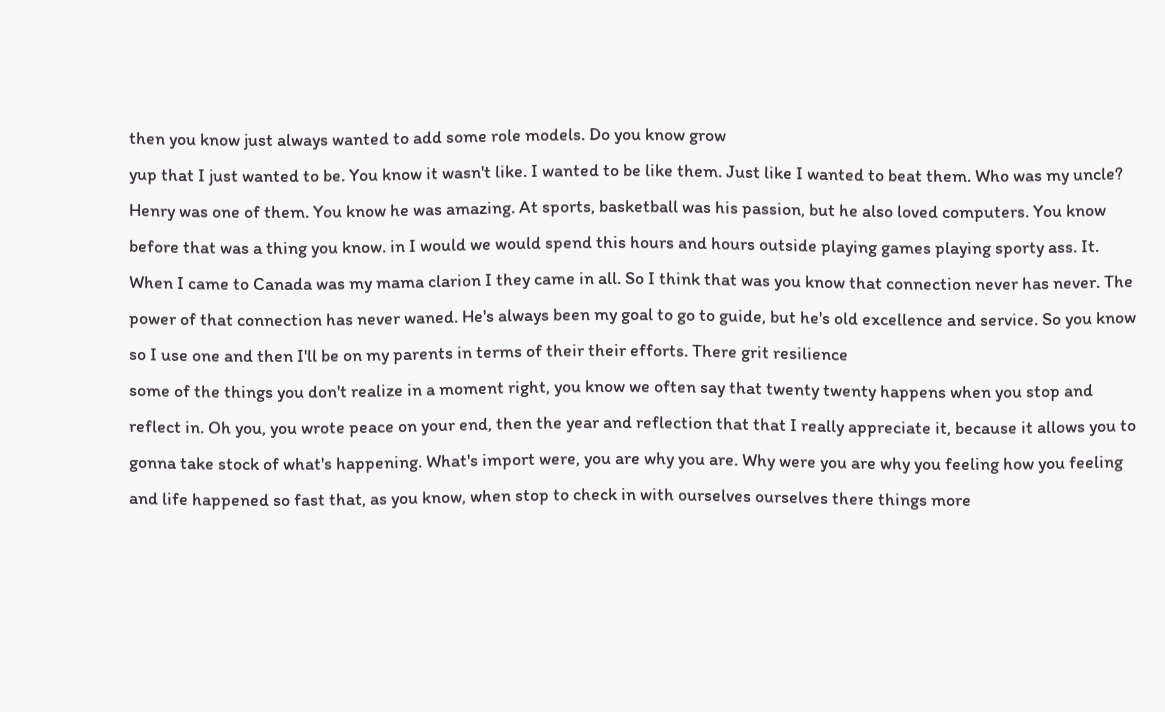then you know just always wanted to add some role models. Do you know grow
yup that I just wanted to be. You know it wasn't like. I wanted to be like them. Just like I wanted to beat them. Who was my uncle? Henry was one of them. You know he was amazing. At sports, basketball was his passion, but he also loved computers. You know before that was a thing you know. in I would we would spend this hours and hours outside playing games playing sporty ass. It. When I came to Canada was my mama clarion I they came in all. So I think that was you know that connection never has never. The power of that connection has never waned. He's always been my goal to go to guide, but he's old excellence and service. So you know so I use one and then I'll be on my parents in terms of their their efforts. There grit resilience
some of the things you don't realize in a moment right, you know we often say that twenty twenty happens when you stop and reflect in. Oh you, you wrote peace on your end, then the year and reflection that that I really appreciate it, because it allows you to gonna take stock of what's happening. What's import were, you are why you are. Why were you are why you feeling how you feeling and life happened so fast that, as you know, when stop to check in with ourselves ourselves there things more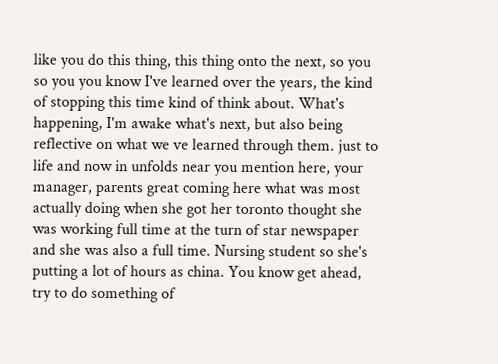like you do this thing, this thing onto the next, so you so you you know I've learned over the years, the kind of stopping this time kind of think about. What's happening, I'm awake what's next, but also being reflective on what we ve learned through them. just to life and now in unfolds near you mention here, your manager, parents great coming here what was most
actually doing when she got her toronto thought she was working full time at the turn of star newspaper and she was also a full time. Nursing student so she's putting a lot of hours as china. You know get ahead, try to do something of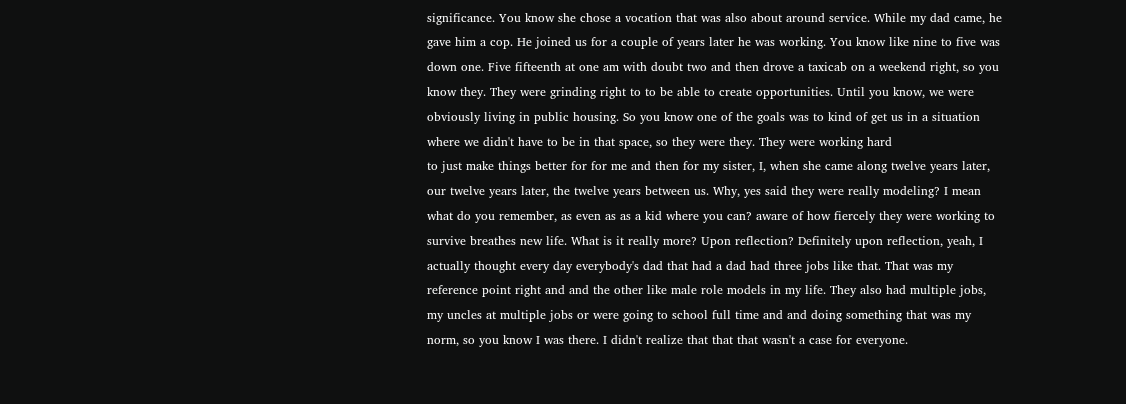significance. You know she chose a vocation that was also about around service. While my dad came, he gave him a cop. He joined us for a couple of years later he was working. You know like nine to five was down one. Five fifteenth at one am with doubt two and then drove a taxicab on a weekend right, so you know they. They were grinding right to to be able to create opportunities. Until you know, we were obviously living in public housing. So you know one of the goals was to kind of get us in a situation where we didn't have to be in that space, so they were they. They were working hard
to just make things better for for me and then for my sister, I, when she came along twelve years later, our twelve years later, the twelve years between us. Why, yes said they were really modeling? I mean what do you remember, as even as as a kid where you can? aware of how fiercely they were working to survive breathes new life. What is it really more? Upon reflection? Definitely upon reflection, yeah, I actually thought every day everybody's dad that had a dad had three jobs like that. That was my reference point right and and the other like male role models in my life. They also had multiple jobs, my uncles at multiple jobs or were going to school full time and and doing something that was my norm, so you know I was there. I didn't realize that that that wasn't a case for everyone.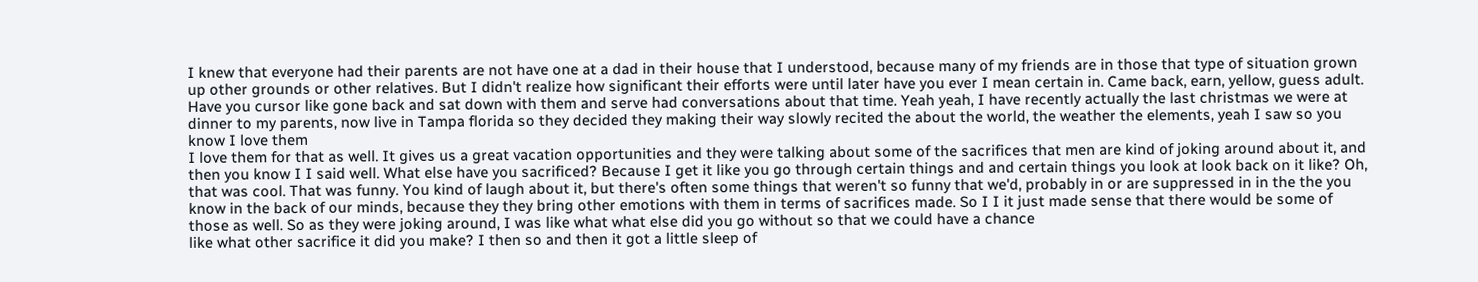I knew that everyone had their parents are not have one at a dad in their house that I understood, because many of my friends are in those that type of situation grown up other grounds or other relatives. But I didn't realize how significant their efforts were until later have you ever I mean certain in. Came back, earn, yellow, guess adult. Have you cursor like gone back and sat down with them and serve had conversations about that time. Yeah yeah, I have recently actually the last christmas we were at dinner to my parents, now live in Tampa florida so they decided they making their way slowly recited the about the world, the weather the elements, yeah I saw so you know I love them
I love them for that as well. It gives us a great vacation opportunities and they were talking about some of the sacrifices that men are kind of joking around about it, and then you know I I said well. What else have you sacrificed? Because I get it like you go through certain things and and certain things you look at look back on it like? Oh, that was cool. That was funny. You kind of laugh about it, but there's often some things that weren't so funny that we'd, probably in or are suppressed in in the the you know in the back of our minds, because they they bring other emotions with them in terms of sacrifices made. So I I it just made sense that there would be some of those as well. So as they were joking around, I was like what what else did you go without so that we could have a chance
like what other sacrifice it did you make? I then so and then it got a little sleep of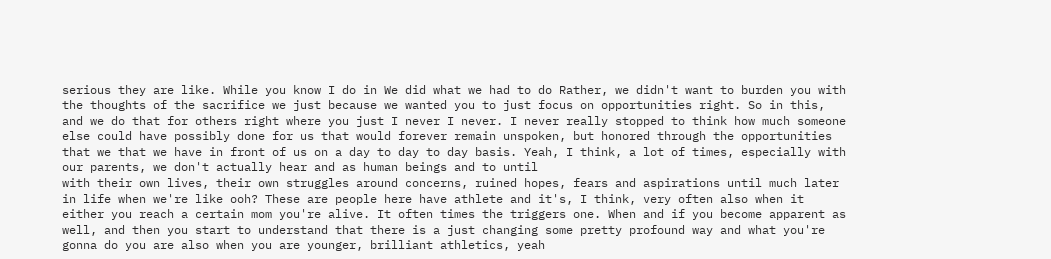serious they are like. While you know I do in We did what we had to do Rather, we didn't want to burden you with the thoughts of the sacrifice we just because we wanted you to just focus on opportunities right. So in this, and we do that for others right where you just I never I never. I never really stopped to think how much someone else could have possibly done for us that would forever remain unspoken, but honored through the opportunities that we that we have in front of us on a day to day to day basis. Yeah, I think, a lot of times, especially with our parents, we don't actually hear and as human beings and to until
with their own lives, their own struggles around concerns, ruined hopes, fears and aspirations until much later in life when we're like ooh? These are people here have athlete and it's, I think, very often also when it either you reach a certain mom you're alive. It often times the triggers one. When and if you become apparent as well, and then you start to understand that there is a just changing some pretty profound way and what you're gonna do you are also when you are younger, brilliant athletics, yeah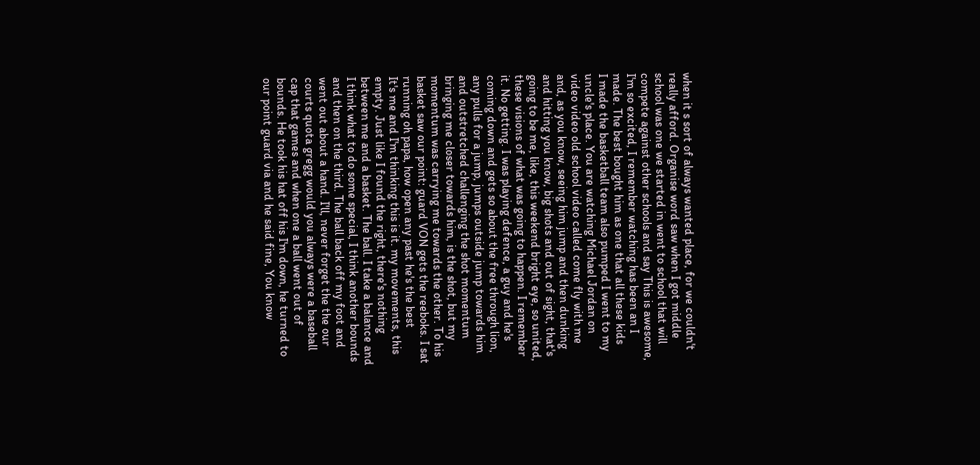when it s sort of always wanted place, for we couldn't really afford. Organise word saw when I got middle school was one we started in went to school that will compete against other schools and say This is awesome, I'm so excited, I remember watching has been an I made. The best bought him as one that all these kids
I made the basketball team also pumped I went to my uncle's place. You are watching Michael Jordan on video video old school video called come fly with me and, as you know, seeing him jump and then dunking and hitting you know, big shots and out of sight, that's going to be me, like, this weekend bright eye, so united, these visions of what was going to happen. I remember it. No getting. I was playing defence, a guy and he's coming down and gets so about the free through lion, any pulls for a jump, jumps outside jump towards him and outstretched challenging the shot momentum bringing me closer towards him, is the shot, but my momentum was carrying me towards the other. To his basket saw our point: guard VON gets the reeboks. I sat running oh papa, how open any past he's the best
It's me and I'm thinking this is it. my movements, this empty. Just like I found the right, there's nothing between me and a basket. The ball. I take a balance and I think what to do some special, I think another bounds and then on the third. The ball back off my foot and went out about a hand. I'll, never forget the the our courts quota gregg would you always were a baseball cap that games and when one a ball went out of bounds. He took his hat off his I'm down, he turned to our point guard via and he said fine, You know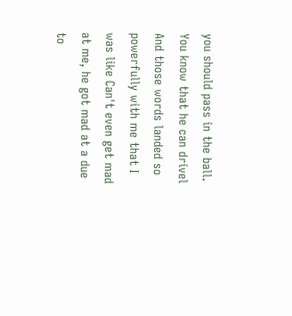you should pass in the ball. You know that he can drivel And those words landed so powerfully with me that I was like Can't even get mad at me, he got mad at a due to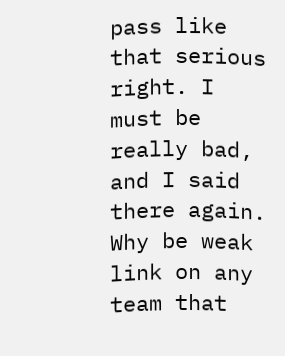pass like that serious right. I must be really bad, and I said
there again. Why be weak link on any team that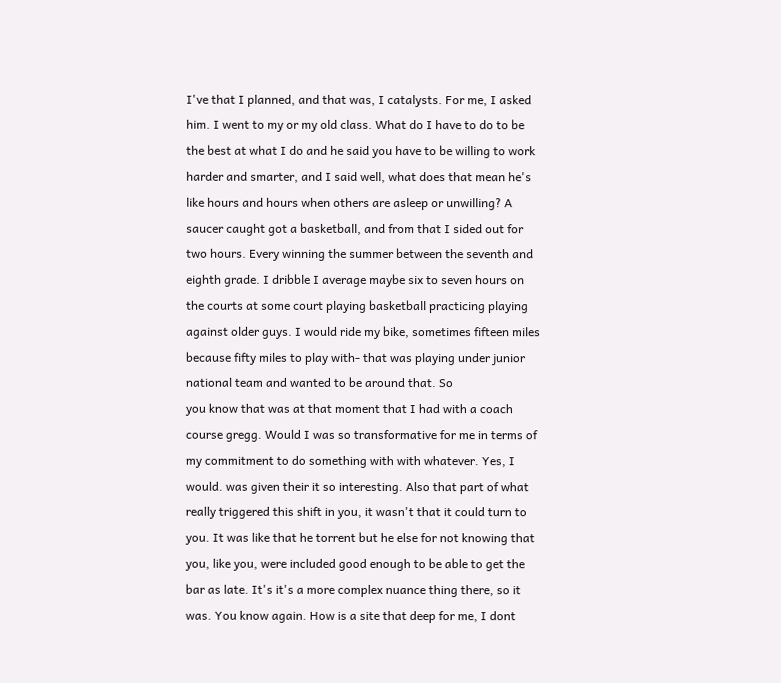I've that I planned, and that was, I catalysts. For me, I asked him. I went to my or my old class. What do I have to do to be the best at what I do and he said you have to be willing to work harder and smarter, and I said well, what does that mean he's like hours and hours when others are asleep or unwilling? A saucer caught got a basketball, and from that I sided out for two hours. Every winning the summer between the seventh and eighth grade. I dribble I average maybe six to seven hours on the courts at some court playing basketball practicing playing against older guys. I would ride my bike, sometimes fifteen miles because fifty miles to play with- that was playing under junior national team and wanted to be around that. So
you know that was at that moment that I had with a coach course gregg. Would I was so transformative for me in terms of my commitment to do something with with whatever. Yes, I would. was given their it so interesting. Also that part of what really triggered this shift in you, it wasn't that it could turn to you. It was like that he torrent but he else for not knowing that you, like you, were included good enough to be able to get the bar as late. It's it's a more complex nuance thing there, so it was. You know again. How is a site that deep for me, I dont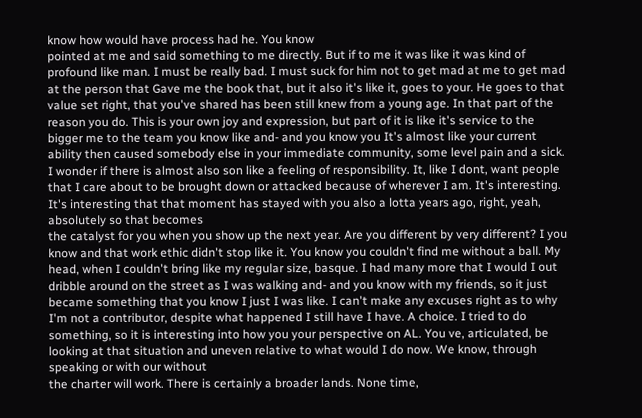know how would have process had he. You know
pointed at me and said something to me directly. But if to me it was like it was kind of profound like man. I must be really bad. I must suck for him not to get mad at me to get mad at the person that Gave me the book that, but it also it's like it, goes to your. He goes to that value set right, that you've shared has been still knew from a young age. In that part of the reason you do. This is your own joy and expression, but part of it is like it's service to the bigger me to the team you know like and- and you know you It's almost like your current ability then caused somebody else in your immediate community, some level pain and a sick. I wonder if there is almost also son like a feeling of responsibility. It, like I dont, want people that I care about to be brought down or attacked because of wherever I am. It's interesting. It's interesting that that moment has stayed with you also a lotta years ago, right, yeah, absolutely so that becomes
the catalyst for you when you show up the next year. Are you different by very different? I you know and that work ethic didn't stop like it. You know you couldn't find me without a ball. My head, when I couldn't bring like my regular size, basque. I had many more that I would I out dribble around on the street as I was walking and- and you know with my friends, so it just became something that you know I just I was like. I can't make any excuses right as to why I'm not a contributor, despite what happened I still have I have. A choice. I tried to do something, so it is interesting into how you your perspective on AL. You ve, articulated, be looking at that situation and uneven relative to what would I do now. We know, through speaking or with our without
the charter will work. There is certainly a broader lands. None time,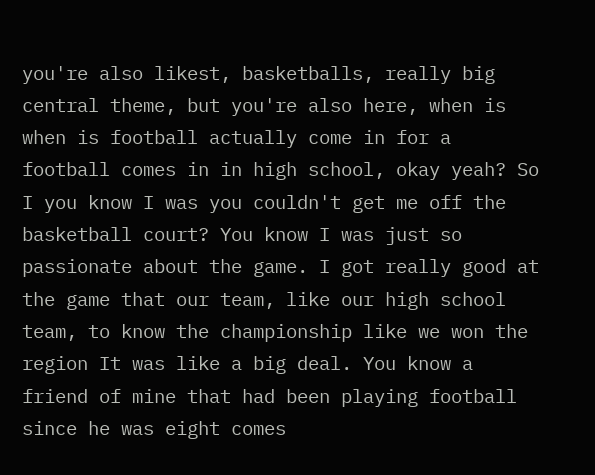you're also likest, basketballs, really big central theme, but you're also here, when is when is football actually come in for a football comes in in high school, okay yeah? So I you know I was you couldn't get me off the basketball court? You know I was just so passionate about the game. I got really good at the game that our team, like our high school team, to know the championship like we won the region It was like a big deal. You know a friend of mine that had been playing football since he was eight comes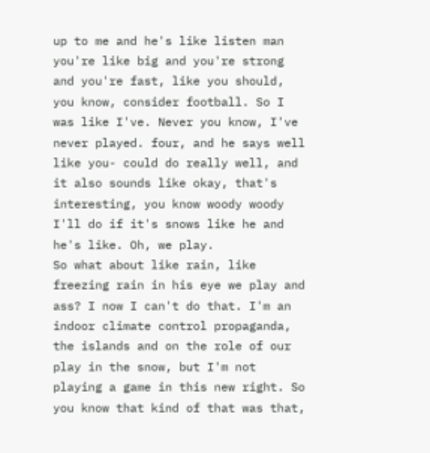up to me and he's like listen man you're like big and you're strong and you're fast, like you should, you know, consider football. So I was like I've. Never you know, I've never played. four, and he says well like you- could do really well, and it also sounds like okay, that's interesting, you know woody woody I'll do if it's snows like he and he's like. Oh, we play.
So what about like rain, like freezing rain in his eye we play and ass? I now I can't do that. I'm an indoor climate control propaganda, the islands and on the role of our play in the snow, but I'm not playing a game in this new right. So you know that kind of that was that,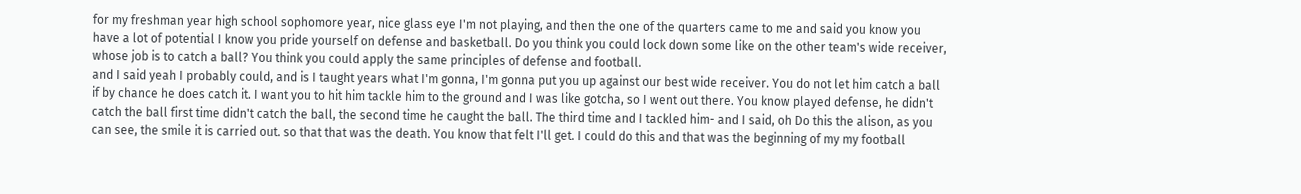for my freshman year high school sophomore year, nice glass eye I'm not playing, and then the one of the quarters came to me and said you know you have a lot of potential I know you pride yourself on defense and basketball. Do you think you could lock down some like on the other team's wide receiver, whose job is to catch a ball? You think you could apply the same principles of defense and football.
and I said yeah I probably could, and is I taught years what I'm gonna, I'm gonna put you up against our best wide receiver. You do not let him catch a ball if by chance he does catch it. I want you to hit him tackle him to the ground and I was like gotcha, so I went out there. You know played defense, he didn't catch the ball first time didn't catch the ball, the second time he caught the ball. The third time and I tackled him- and I said, oh Do this the alison, as you can see, the smile it is carried out. so that that was the death. You know that felt I'll get. I could do this and that was the beginning of my my football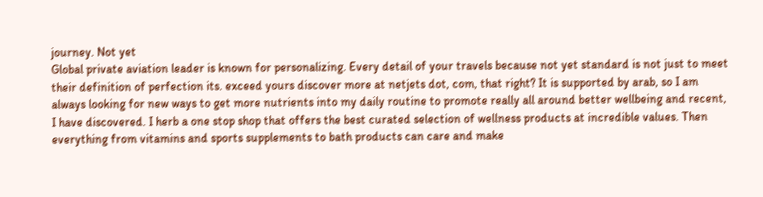journey. Not yet
Global private aviation leader is known for personalizing. Every detail of your travels because not yet standard is not just to meet their definition of perfection its. exceed yours discover more at netjets dot, com, that right? It is supported by arab, so I am always looking for new ways to get more nutrients into my daily routine to promote really all around better wellbeing and recent,
I have discovered. I herb a one stop shop that offers the best curated selection of wellness products at incredible values. Then everything from vitamins and sports supplements to bath products can care and make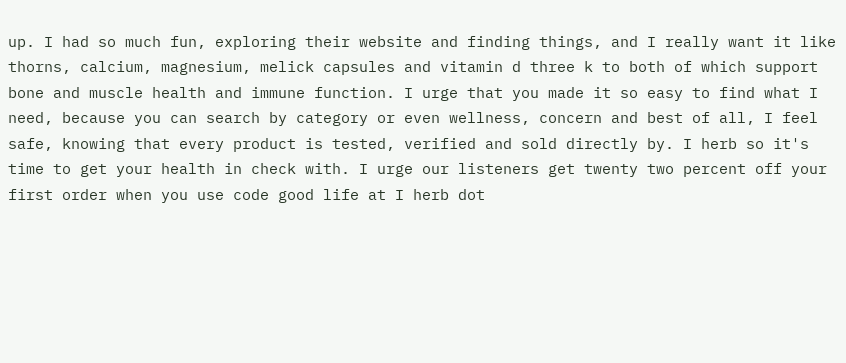up. I had so much fun, exploring their website and finding things, and I really want it like thorns, calcium, magnesium, melick capsules and vitamin d three k to both of which support bone and muscle health and immune function. I urge that you made it so easy to find what I need, because you can search by category or even wellness, concern and best of all, I feel safe, knowing that every product is tested, verified and sold directly by. I herb so it's time to get your health in check with. I urge our listeners get twenty two percent off your first order when you use code good life at I herb dot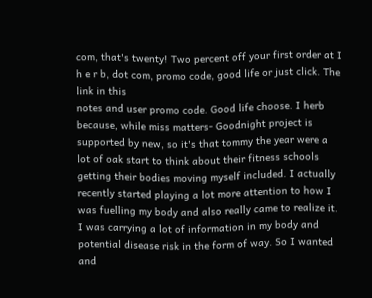com, that's twenty! Two percent off your first order at I h e r b, dot com, promo code, good life or just click. The link in this
notes and user promo code. Good life choose. I herb because, while miss matters- Goodnight project is supported by new, so it's that tommy the year were a lot of oak start to think about their fitness schools getting their bodies moving myself included. I actually recently started playing a lot more attention to how I was fuelling my body and also really came to realize it. I was carrying a lot of information in my body and potential disease risk in the form of way. So I wanted and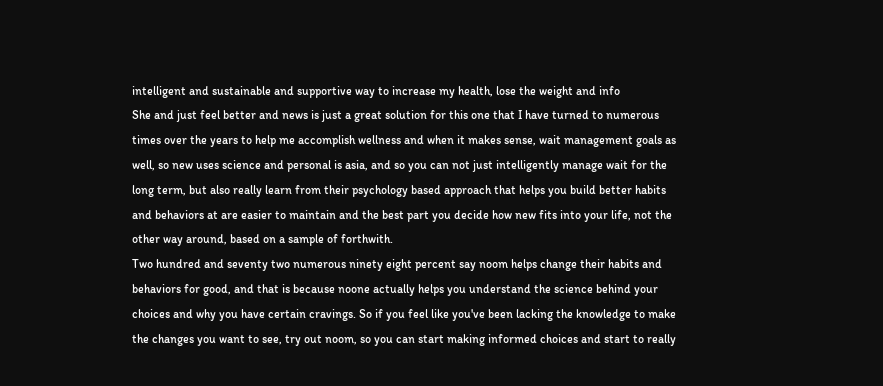intelligent and sustainable and supportive way to increase my health, lose the weight and info
She and just feel better and news is just a great solution for this one that I have turned to numerous times over the years to help me accomplish wellness and when it makes sense, wait management goals as well, so new uses science and personal is asia, and so you can not just intelligently manage wait for the long term, but also really learn from their psychology based approach that helps you build better habits and behaviors at are easier to maintain and the best part you decide how new fits into your life, not the other way around, based on a sample of forthwith.
Two hundred and seventy two numerous ninety eight percent say noom helps change their habits and behaviors for good, and that is because noone actually helps you understand the science behind your choices and why you have certain cravings. So if you feel like you've been lacking the knowledge to make the changes you want to see, try out noom, so you can start making informed choices and start to really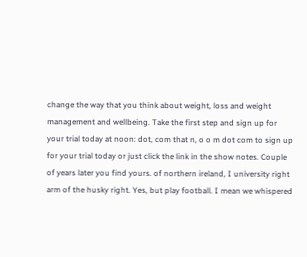change the way that you think about weight, loss and weight management and wellbeing. Take the first step and sign up for your trial today at noon: dot, com that n, o o m dot com to sign up for your trial today or just click the link in the show notes. Couple of years later you find yours. of northern ireland, I university right arm of the husky right. Yes, but play football. I mean we whispered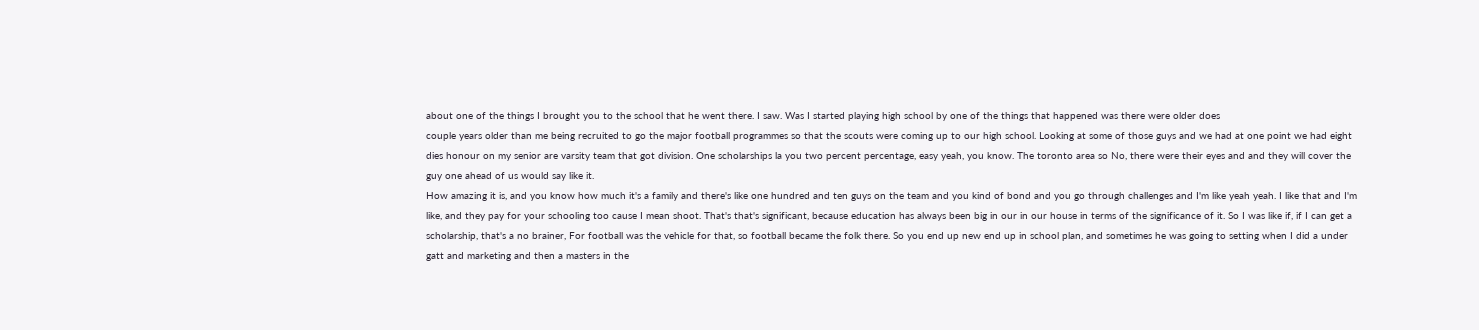about one of the things I brought you to the school that he went there. I saw. Was I started playing high school by one of the things that happened was there were older does
couple years older than me being recruited to go the major football programmes so that the scouts were coming up to our high school. Looking at some of those guys and we had at one point we had eight dies honour on my senior are varsity team that got division. One scholarships la you two percent percentage, easy yeah, you know. The toronto area so No, there were their eyes and and they will cover the guy one ahead of us would say like it.
How amazing it is, and you know how much it's a family and there's like one hundred and ten guys on the team and you kind of bond and you go through challenges and I'm like yeah yeah. I like that and I'm like, and they pay for your schooling too cause I mean shoot. That's that's significant, because education has always been big in our in our house in terms of the significance of it. So I was like if, if I can get a scholarship, that's a no brainer, For football was the vehicle for that, so football became the folk there. So you end up new end up in school plan, and sometimes he was going to setting when I did a under gatt and marketing and then a masters in the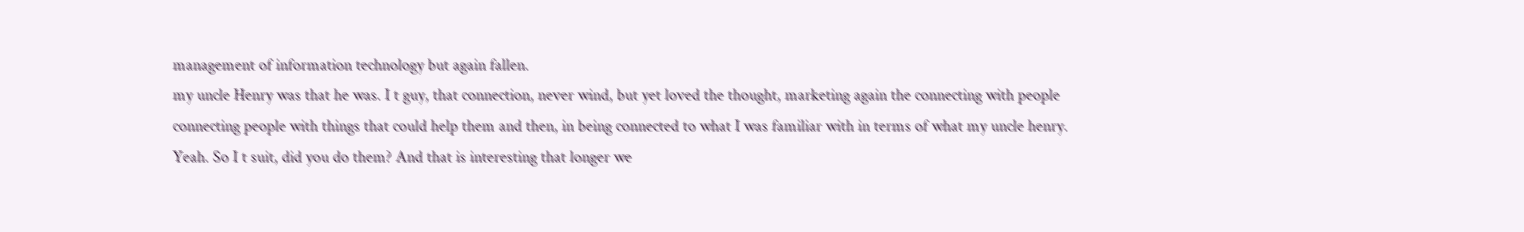management of information technology but again fallen.
my uncle Henry was that he was. I t guy, that connection, never wind, but yet loved the thought, marketing again the connecting with people connecting people with things that could help them and then, in being connected to what I was familiar with in terms of what my uncle henry. Yeah. So I t suit, did you do them? And that is interesting that longer we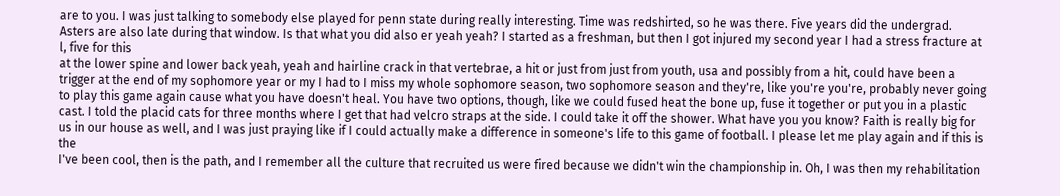are to you. I was just talking to somebody else played for penn state during really interesting. Time was redshirted, so he was there. Five years did the undergrad. Asters are also late during that window. Is that what you did also er yeah yeah? I started as a freshman, but then I got injured my second year I had a stress fracture at l, five for this
at the lower spine and lower back yeah, yeah and hairline crack in that vertebrae, a hit or just from just from youth, usa and possibly from a hit, could have been a trigger at the end of my sophomore year or my I had to I miss my whole sophomore season, two sophomore season and they're, like you're you're, probably never going to play this game again cause what you have doesn't heal. You have two options, though, like we could fused heat the bone up, fuse it together or put you in a plastic cast. I told the placid cats for three months where I get that had velcro straps at the side. I could take it off the shower. What have you you know? Faith is really big for us in our house as well, and I was just praying like if I could actually make a difference in someone's life to this game of football. I please let me play again and if this is the
I've been cool, then is the path, and I remember all the culture that recruited us were fired because we didn't win the championship in. Oh, I was then my rehabilitation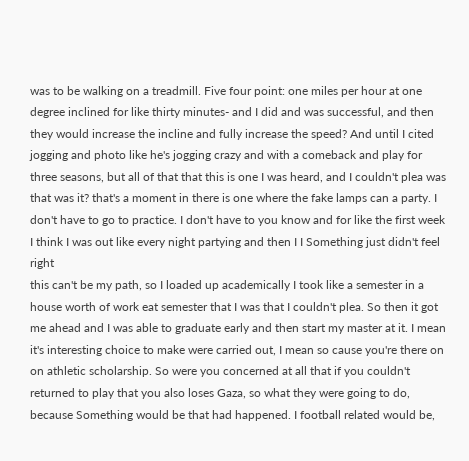was to be walking on a treadmill. Five four point: one miles per hour at one degree inclined for like thirty minutes- and I did and was successful, and then they would increase the incline and fully increase the speed? And until I cited jogging and photo like he's jogging crazy and with a comeback and play for three seasons, but all of that that this is one I was heard, and I couldn't plea was that was it? that's a moment in there is one where the fake lamps can a party. I don't have to go to practice. I don't have to you know and for like the first week I think I was out like every night partying and then I I Something just didn't feel right
this can't be my path, so I loaded up academically I took like a semester in a house worth of work eat semester that I was that I couldn't plea. So then it got me ahead and I was able to graduate early and then start my master at it. I mean it's interesting choice to make were carried out, I mean so cause you're there on on athletic scholarship. So were you concerned at all that if you couldn't returned to play that you also loses Gaza, so what they were going to do, because Something would be that had happened. I football related would be,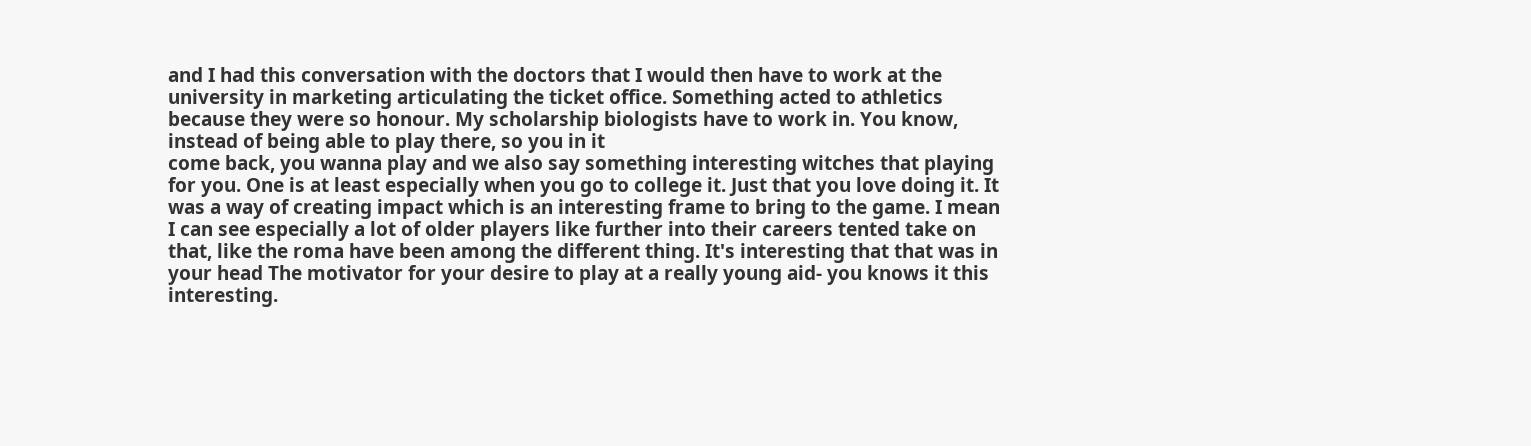and I had this conversation with the doctors that I would then have to work at the university in marketing articulating the ticket office. Something acted to athletics because they were so honour. My scholarship biologists have to work in. You know, instead of being able to play there, so you in it
come back, you wanna play and we also say something interesting witches that playing for you. One is at least especially when you go to college it. Just that you love doing it. It was a way of creating impact which is an interesting frame to bring to the game. I mean I can see especially a lot of older players like further into their careers tented take on that, like the roma have been among the different thing. It's interesting that that was in your head The motivator for your desire to play at a really young aid- you knows it this interesting.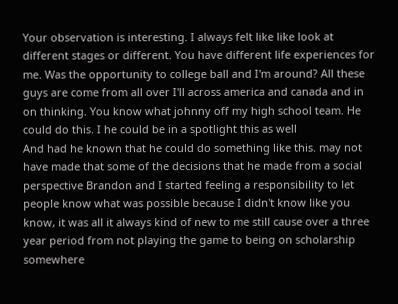Your observation is interesting. I always felt like like look at different stages or different. You have different life experiences for me. Was the opportunity to college ball and I'm around? All these guys are come from all over I'll across america and canada and in on thinking. You know what johnny off my high school team. He could do this. I he could be in a spotlight this as well
And had he known that he could do something like this. may not have made that some of the decisions that he made from a social perspective Brandon and I started feeling a responsibility to let people know what was possible because I didn't know like you know, it was all it always kind of new to me still cause over a three year period from not playing the game to being on scholarship somewhere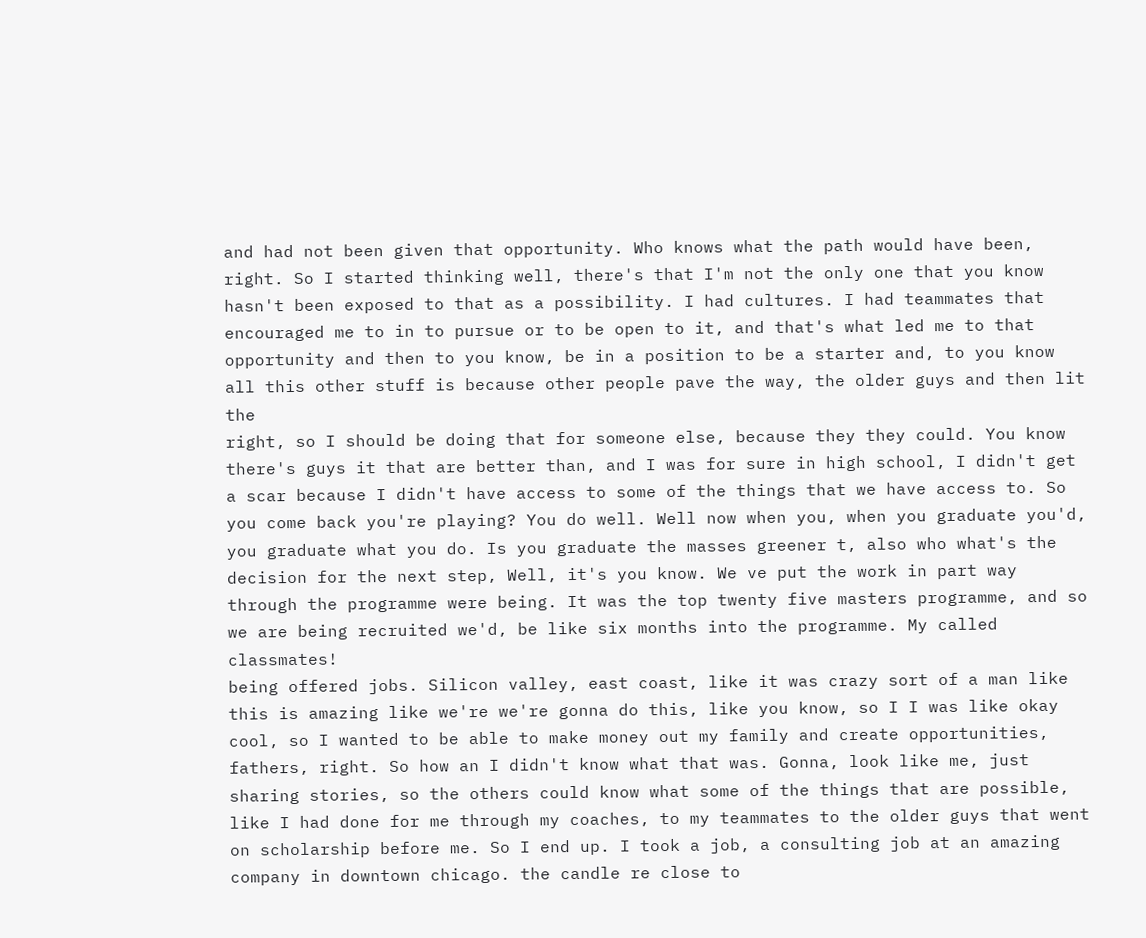and had not been given that opportunity. Who knows what the path would have been, right. So I started thinking well, there's that I'm not the only one that you know hasn't been exposed to that as a possibility. I had cultures. I had teammates that encouraged me to in to pursue or to be open to it, and that's what led me to that opportunity and then to you know, be in a position to be a starter and, to you know all this other stuff is because other people pave the way, the older guys and then lit the
right, so I should be doing that for someone else, because they they could. You know there's guys it that are better than, and I was for sure in high school, I didn't get a scar because I didn't have access to some of the things that we have access to. So you come back you're playing? You do well. Well now when you, when you graduate you'd, you graduate what you do. Is you graduate the masses greener t, also who what's the decision for the next step, Well, it's you know. We ve put the work in part way through the programme were being. It was the top twenty five masters programme, and so we are being recruited we'd, be like six months into the programme. My called classmates!
being offered jobs. Silicon valley, east coast, like it was crazy sort of a man like this is amazing like we're we're gonna do this, like you know, so I I was like okay cool, so I wanted to be able to make money out my family and create opportunities, fathers, right. So how an I didn't know what that was. Gonna, look like me, just sharing stories, so the others could know what some of the things that are possible, like I had done for me through my coaches, to my teammates to the older guys that went on scholarship before me. So I end up. I took a job, a consulting job at an amazing company in downtown chicago. the candle re close to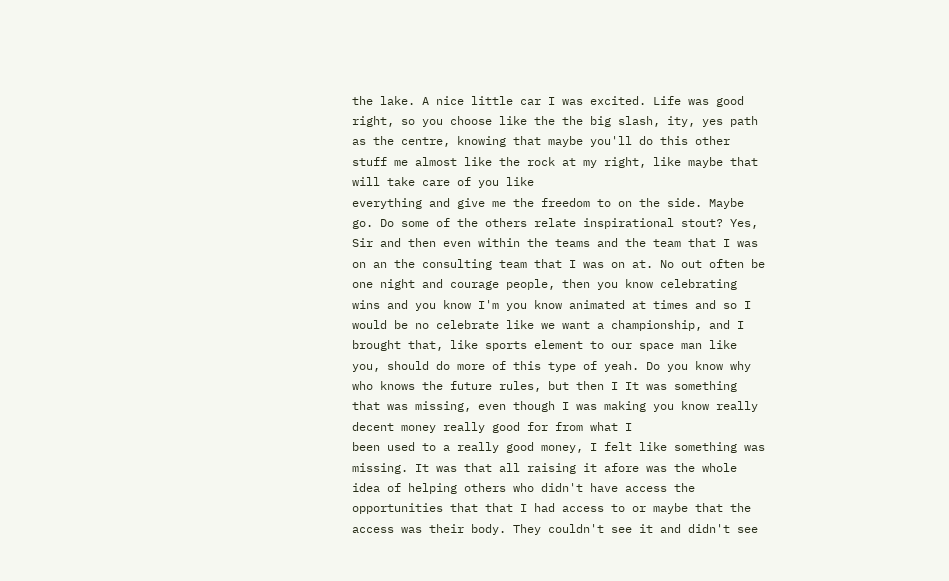the lake. A nice little car I was excited. Life was good right, so you choose like the the big slash, ity, yes path as the centre, knowing that maybe you'll do this other stuff me almost like the rock at my right, like maybe that will take care of you like
everything and give me the freedom to on the side. Maybe go. Do some of the others relate inspirational stout? Yes, Sir and then even within the teams and the team that I was on an the consulting team that I was on at. No out often be one night and courage people, then you know celebrating wins and you know I'm you know animated at times and so I would be no celebrate like we want a championship, and I brought that, like sports element to our space man like you, should do more of this type of yeah. Do you know why who knows the future rules, but then I It was something that was missing, even though I was making you know really decent money really good for from what I
been used to a really good money, I felt like something was missing. It was that all raising it afore was the whole idea of helping others who didn't have access the opportunities that that I had access to or maybe that the access was their body. They couldn't see it and didn't see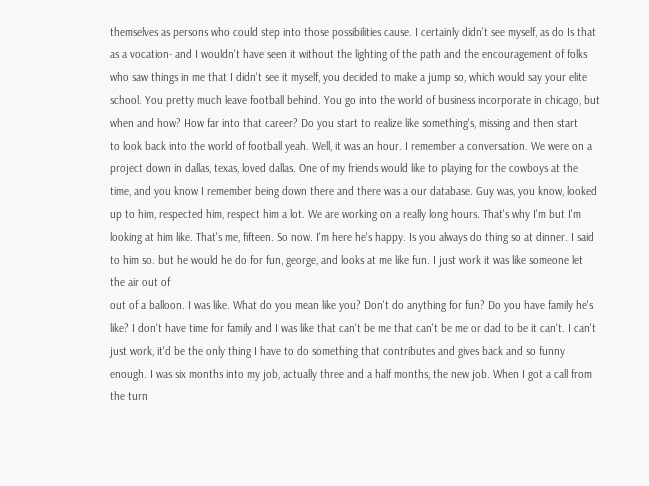themselves as persons who could step into those possibilities cause. I certainly didn't see myself, as do Is that as a vocation- and I wouldn't have seen it without the lighting of the path and the encouragement of folks who saw things in me that I didn't see it myself, you decided to make a jump so, which would say your elite school. You pretty much leave football behind. You go into the world of business incorporate in chicago, but when and how? How far into that career? Do you start to realize like something's, missing and then start
to look back into the world of football yeah. Well, it was an hour. I remember a conversation. We were on a project down in dallas, texas, loved dallas. One of my friends would like to playing for the cowboys at the time, and you know I remember being down there and there was a our database. Guy was, you know, looked up to him, respected him, respect him a lot. We are working on a really long hours. That's why I'm but I'm looking at him like. That's me, fifteen. So now. I'm here he's happy. Is you always do thing so at dinner. I said to him so. but he would he do for fun, george, and looks at me like fun. I just work it was like someone let the air out of
out of a balloon. I was like. What do you mean like you? Don't do anything for fun? Do you have family he's like? I don't have time for family and I was like that can't be me that can't be me or dad to be it can't. I can't just work, it'd be the only thing I have to do something that contributes and gives back and so funny enough. I was six months into my job, actually three and a half months, the new job. When I got a call from the turn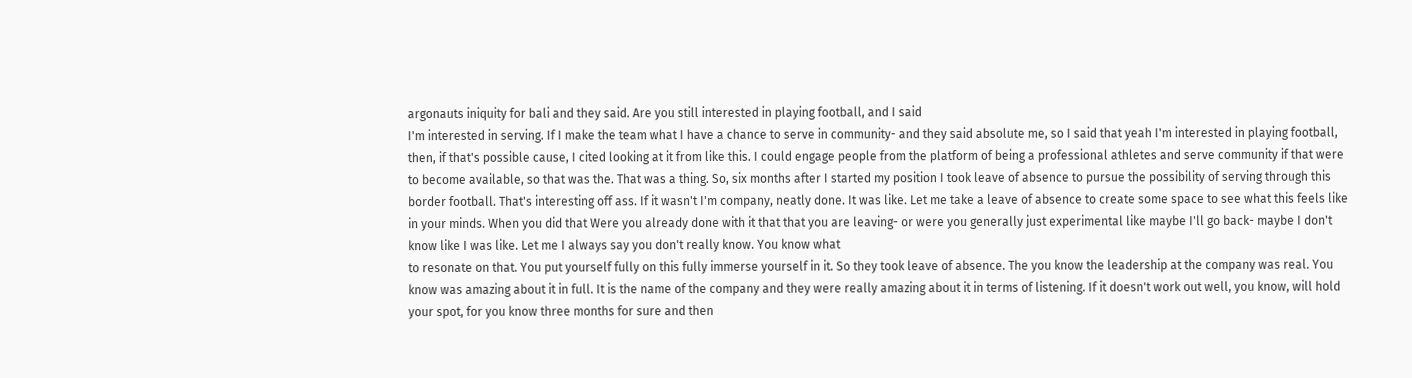argonauts iniquity for bali and they said. Are you still interested in playing football, and I said
I'm interested in serving. If I make the team what I have a chance to serve in community- and they said absolute me, so I said that yeah I'm interested in playing football, then, if that's possible cause, I cited looking at it from like this. I could engage people from the platform of being a professional athletes and serve community if that were to become available, so that was the. That was a thing. So, six months after I started my position I took leave of absence to pursue the possibility of serving through this border football. That's interesting off ass. If it wasn't I'm company, neatly done. It was like. Let me take a leave of absence to create some space to see what this feels like in your minds. When you did that Were you already done with it that that you are leaving- or were you generally just experimental like maybe I'll go back- maybe I don't know like I was like. Let me I always say you don't really know. You know what
to resonate on that. You put yourself fully on this fully immerse yourself in it. So they took leave of absence. The you know the leadership at the company was real. You know was amazing about it in full. It is the name of the company and they were really amazing about it in terms of listening. If it doesn't work out well, you know, will hold your spot, for you know three months for sure and then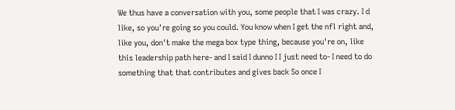We thus have a conversation with you, some people that I was crazy. I d like, so you're going so you could. You know when I get the nfl right and, like you, don't make the mega box type thing, because you're on, like this leadership path here- and I said I dunno I I just need to- I need to do something that that contributes and gives back So once I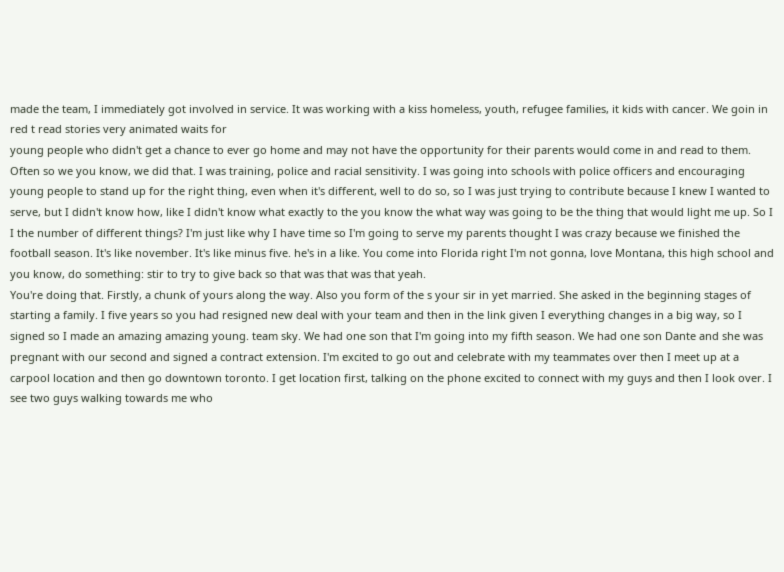made the team, I immediately got involved in service. It was working with a kiss homeless, youth, refugee families, it kids with cancer. We goin in red t read stories very animated waits for
young people who didn't get a chance to ever go home and may not have the opportunity for their parents would come in and read to them. Often so we you know, we did that. I was training, police and racial sensitivity. I was going into schools with police officers and encouraging young people to stand up for the right thing, even when it's different, well to do so, so I was just trying to contribute because I knew I wanted to serve, but I didn't know how, like I didn't know what exactly to the you know the what way was going to be the thing that would light me up. So I I the number of different things? I'm just like why I have time so I'm going to serve my parents thought I was crazy because we finished the football season. It's like november. It's like minus five. he's in a like. You come into Florida right I'm not gonna, love Montana, this high school and you know, do something: stir to try to give back so that was that was that yeah.
You're doing that. Firstly, a chunk of yours along the way. Also you form of the s your sir in yet married. She asked in the beginning stages of starting a family. I five years so you had resigned new deal with your team and then in the link given I everything changes in a big way, so I signed so I made an amazing amazing young. team sky. We had one son that I'm going into my fifth season. We had one son Dante and she was pregnant with our second and signed a contract extension. I'm excited to go out and celebrate with my teammates over then I meet up at a carpool location and then go downtown toronto. I get location first, talking on the phone excited to connect with my guys and then I look over. I see two guys walking towards me who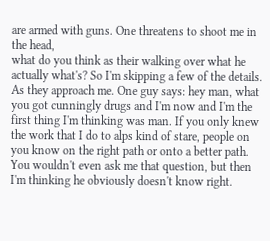are armed with guns. One threatens to shoot me in the head,
what do you think as their walking over what he actually what's? So I'm skipping a few of the details. As they approach me. One guy says: hey man, what you got cunningly drugs and I'm now and I'm the first thing I'm thinking was man. If you only knew the work that I do to alps kind of stare, people on you know on the right path or onto a better path. You wouldn't even ask me that question, but then I'm thinking he obviously doesn't know right.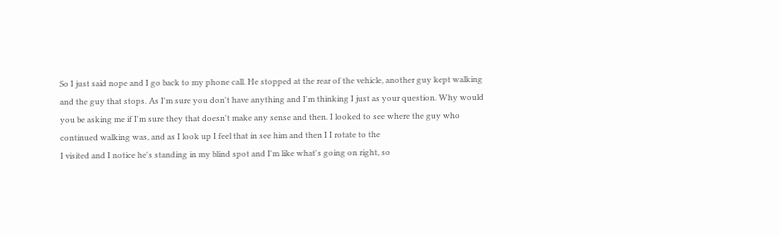So I just said nope and I go back to my phone call. He stopped at the rear of the vehicle, another guy kept walking and the guy that stops. As I'm sure you don't have anything and I'm thinking I just as your question. Why would you be asking me if I'm sure they that doesn't make any sense and then. I looked to see where the guy who continued walking was, and as I look up I feel that in see him and then I I rotate to the
I visited and I notice he's standing in my blind spot and I'm like what's going on right, so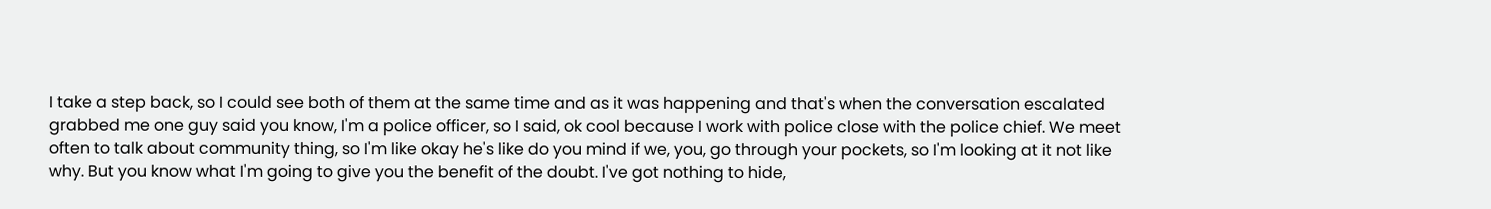I take a step back, so I could see both of them at the same time and as it was happening and that's when the conversation escalated grabbed me one guy said you know, I'm a police officer, so I said, ok cool because I work with police close with the police chief. We meet often to talk about community thing, so I'm like okay he's like do you mind if we, you, go through your pockets, so I'm looking at it not like why. But you know what I'm going to give you the benefit of the doubt. I've got nothing to hide,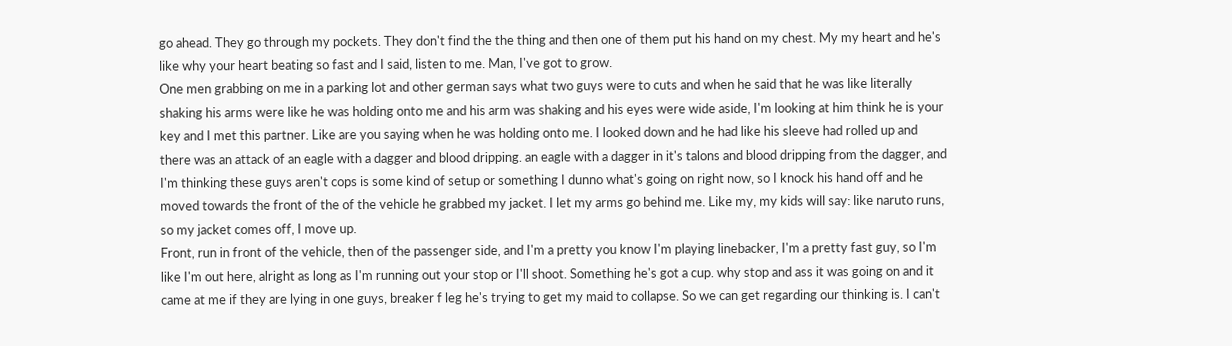go ahead. They go through my pockets. They don't find the the thing and then one of them put his hand on my chest. My my heart and he's like why your heart beating so fast and I said, listen to me. Man, I've got to grow.
One men grabbing on me in a parking lot and other german says what two guys were to cuts and when he said that he was like literally shaking his arms were like he was holding onto me and his arm was shaking and his eyes were wide aside, I'm looking at him think he is your key and I met this partner. Like are you saying when he was holding onto me. I looked down and he had like his sleeve had rolled up and there was an attack of an eagle with a dagger and blood dripping. an eagle with a dagger in it's talons and blood dripping from the dagger, and I'm thinking these guys aren't cops is some kind of setup or something I dunno what's going on right now, so I knock his hand off and he moved towards the front of the of the vehicle he grabbed my jacket. I let my arms go behind me. Like my, my kids will say: like naruto runs, so my jacket comes off, I move up.
Front, run in front of the vehicle, then of the passenger side, and I'm a pretty you know I'm playing linebacker, I'm a pretty fast guy, so I'm like I'm out here, alright as long as I'm running out your stop or I'll shoot. Something he's got a cup. why stop and ass it was going on and it came at me if they are lying in one guys, breaker f leg he's trying to get my maid to collapse. So we can get regarding our thinking is. I can't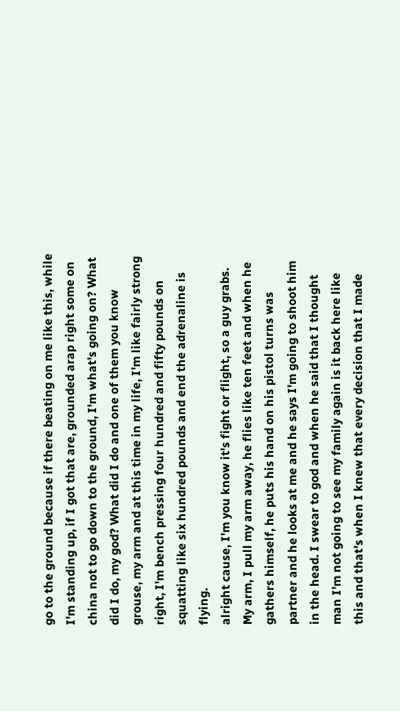go to the ground because if there beating on me like this, while I'm standing up, if I got that are, grounded arap right some on china not to go down to the ground, I'm what's going on? What did I do, my god? What did I do and one of them you know grouse, my arm and at this time in my life, I'm like fairly strong right, I'm bench pressing four hundred and fifty pounds on squatting like six hundred pounds and end the adrenaline is flying.
alright cause, I'm you know it's fight or flight, so a guy grabs. My arm, I pull my arm away, he flies like ten feet and when he gathers himself, he puts his hand on his pistol turns was partner and he looks at me and he says I'm going to shoot him in the head. I swear to god and when he said that I thought man I'm not going to see my family again is it back here like this and that's when I knew that every decision that I made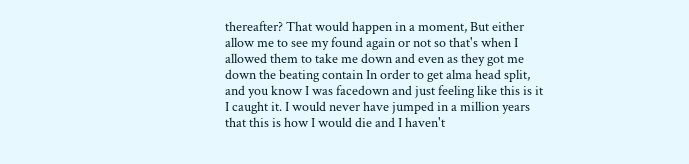thereafter? That would happen in a moment, But either allow me to see my found again or not so that's when I allowed them to take me down and even as they got me down the beating contain In order to get alma head split, and you know I was facedown and just feeling like this is it I caught it. I would never have jumped in a million years that this is how I would die and I haven't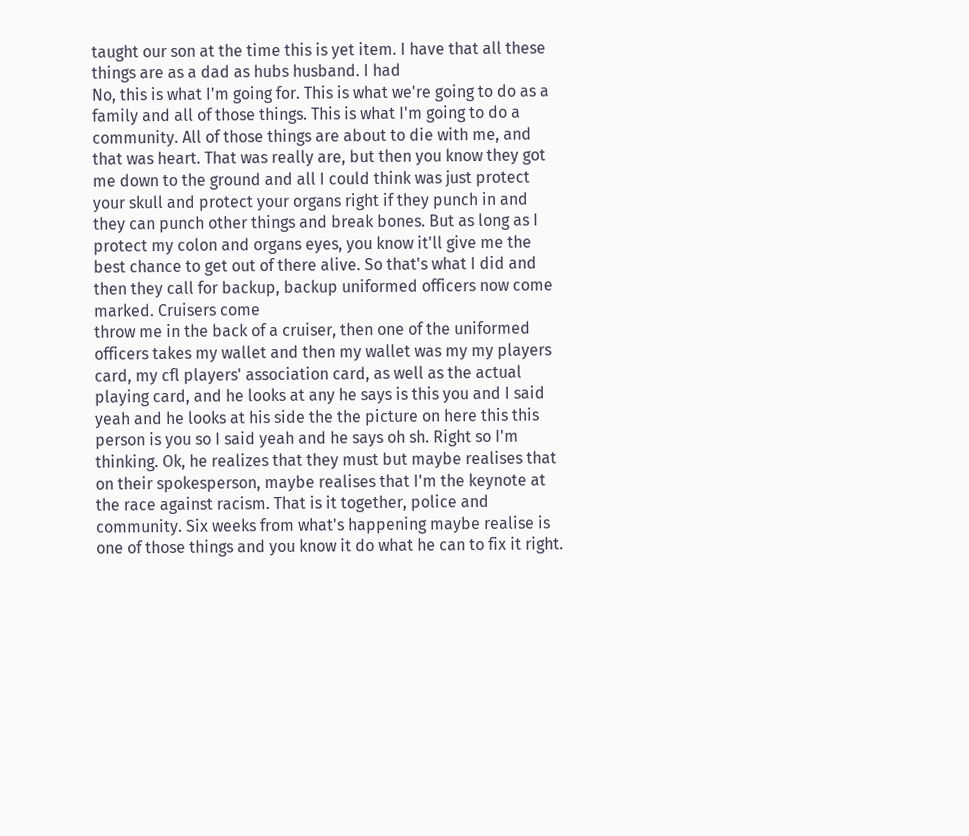taught our son at the time this is yet item. I have that all these things are as a dad as hubs husband. I had
No, this is what I'm going for. This is what we're going to do as a family and all of those things. This is what I'm going to do a community. All of those things are about to die with me, and that was heart. That was really are, but then you know they got me down to the ground and all I could think was just protect your skull and protect your organs right if they punch in and they can punch other things and break bones. But as long as I protect my colon and organs eyes, you know it'll give me the best chance to get out of there alive. So that's what I did and then they call for backup, backup uniformed officers now come marked. Cruisers come
throw me in the back of a cruiser, then one of the uniformed officers takes my wallet and then my wallet was my my players card, my cfl players' association card, as well as the actual playing card, and he looks at any he says is this you and I said yeah and he looks at his side the the picture on here this this person is you so I said yeah and he says oh sh. Right so I'm thinking. Ok, he realizes that they must but maybe realises that on their spokesperson, maybe realises that I'm the keynote at the race against racism. That is it together, police and community. Six weeks from what's happening maybe realise is one of those things and you know it do what he can to fix it right.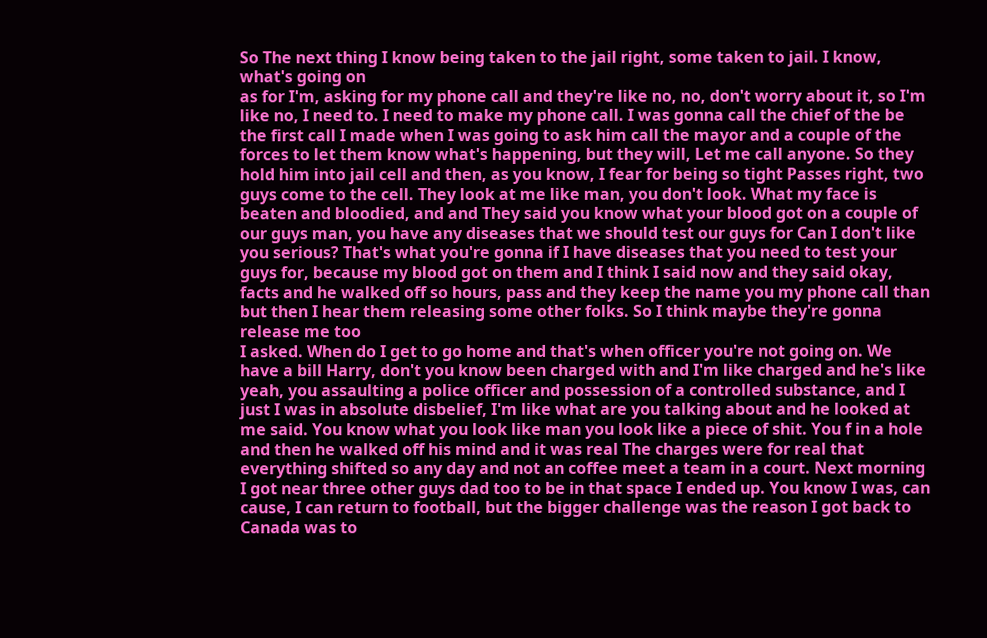So The next thing I know being taken to the jail right, some taken to jail. I know, what's going on
as for I'm, asking for my phone call and they're like no, no, don't worry about it, so I'm like no, I need to. I need to make my phone call. I was gonna call the chief of the be the first call I made when I was going to ask him call the mayor and a couple of the forces to let them know what's happening, but they will, Let me call anyone. So they hold him into jail cell and then, as you know, I fear for being so tight Passes right, two guys come to the cell. They look at me like man, you don't look. What my face is beaten and bloodied, and and They said you know what your blood got on a couple of our guys man, you have any diseases that we should test our guys for Can I don't like you serious? That's what you're gonna if I have diseases that you need to test your guys for, because my blood got on them and I think I said now and they said okay, facts and he walked off so hours, pass and they keep the name you my phone call than but then I hear them releasing some other folks. So I think maybe they're gonna release me too
I asked. When do I get to go home and that's when officer you're not going on. We have a bill Harry, don't you know been charged with and I'm like charged and he's like yeah, you assaulting a police officer and possession of a controlled substance, and I just I was in absolute disbelief, I'm like what are you talking about and he looked at me said. You know what you look like man you look like a piece of shit. You f in a hole and then he walked off his mind and it was real The charges were for real that everything shifted so any day and not an coffee meet a team in a court. Next morning I got near three other guys dad too to be in that space I ended up. You know I was, can cause, I can return to football, but the bigger challenge was the reason I got back to Canada was to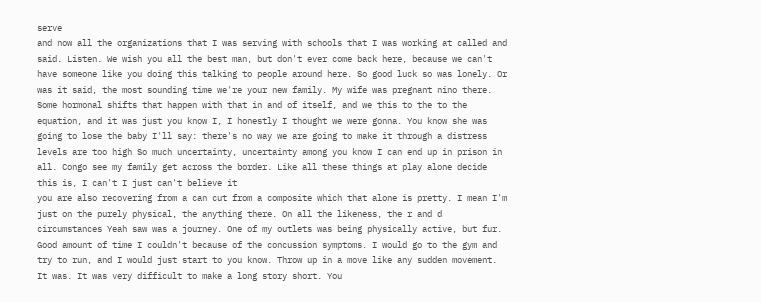serve
and now all the organizations that I was serving with schools that I was working at called and said. Listen. We wish you all the best man, but don't ever come back here, because we can't have someone like you doing this talking to people around here. So good luck so was lonely. Or was it said, the most sounding time we're your new family. My wife was pregnant nino there. Some hormonal shifts that happen with that in and of itself, and we this to the to the equation, and it was just you know I, I honestly I thought we were gonna. You know she was going to lose the baby I'll say: there's no way we are going to make it through a distress levels are too high So much uncertainty, uncertainty among you know I can end up in prison in all. Congo see my family get across the border. Like all these things at play alone decide this is, I can't I just can't believe it
you are also recovering from a can cut from a composite which that alone is pretty. I mean I'm just on the purely physical, the anything there. On all the likeness, the r and d circumstances Yeah saw was a journey. One of my outlets was being physically active, but fur. Good amount of time I couldn't because of the concussion symptoms. I would go to the gym and try to run, and I would just start to you know. Throw up in a move like any sudden movement. It was. It was very difficult to make a long story short. You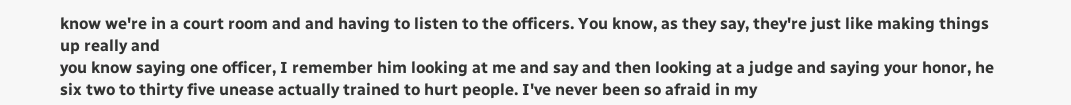know we're in a court room and and having to listen to the officers. You know, as they say, they're just like making things up really and
you know saying one officer, I remember him looking at me and say and then looking at a judge and saying your honor, he six two to thirty five unease actually trained to hurt people. I've never been so afraid in my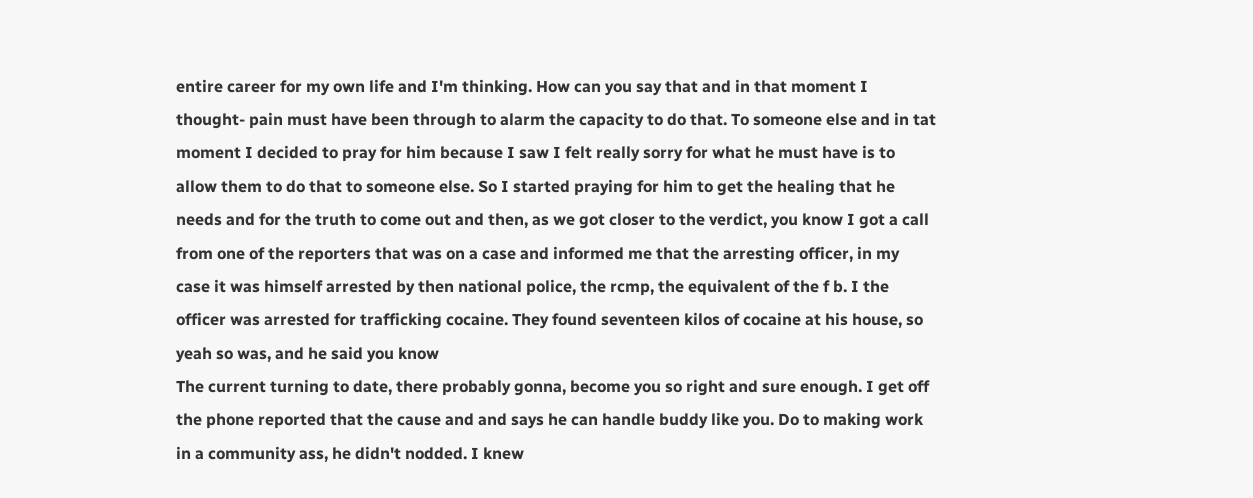entire career for my own life and I'm thinking. How can you say that and in that moment I thought- pain must have been through to alarm the capacity to do that. To someone else and in tat moment I decided to pray for him because I saw I felt really sorry for what he must have is to allow them to do that to someone else. So I started praying for him to get the healing that he needs and for the truth to come out and then, as we got closer to the verdict, you know I got a call from one of the reporters that was on a case and informed me that the arresting officer, in my case it was himself arrested by then national police, the rcmp, the equivalent of the f b. I the officer was arrested for trafficking cocaine. They found seventeen kilos of cocaine at his house, so yeah so was, and he said you know
The current turning to date, there probably gonna, become you so right and sure enough. I get off the phone reported that the cause and and says he can handle buddy like you. Do to making work in a community ass, he didn't nodded. I knew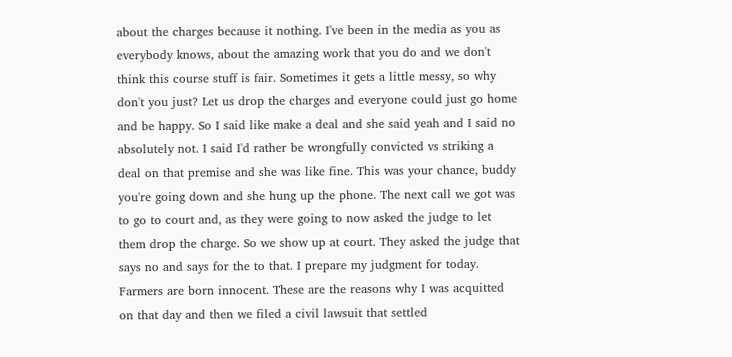about the charges because it nothing. I've been in the media as you as everybody knows, about the amazing work that you do and we don't think this course stuff is fair. Sometimes it gets a little messy, so why don't you just? Let us drop the charges and everyone could just go home and be happy. So I said like make a deal and she said yeah and I said no absolutely not. I said I'd rather be wrongfully convicted vs striking a deal on that premise and she was like fine. This was your chance, buddy you're going down and she hung up the phone. The next call we got was to go to court and, as they were going to now asked the judge to let them drop the charge. So we show up at court. They asked the judge that says no and says for the to that. I prepare my judgment for today. Farmers are born innocent. These are the reasons why I was acquitted on that day and then we filed a civil lawsuit that settled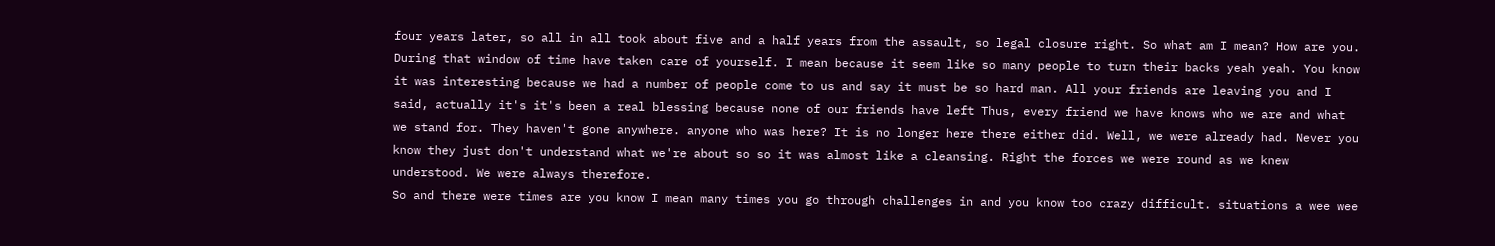four years later, so all in all took about five and a half years from the assault, so legal closure right. So what am I mean? How are you. During that window of time have taken care of yourself. I mean because it seem like so many people to turn their backs yeah yeah. You know it was interesting because we had a number of people come to us and say it must be so hard man. All your friends are leaving you and I said, actually it's it's been a real blessing because none of our friends have left Thus, every friend we have knows who we are and what we stand for. They haven't gone anywhere. anyone who was here? It is no longer here there either did. Well, we were already had. Never you know they just don't understand what we're about so so it was almost like a cleansing. Right the forces we were round as we knew understood. We were always therefore.
So and there were times are you know I mean many times you go through challenges in and you know too crazy difficult. situations a wee wee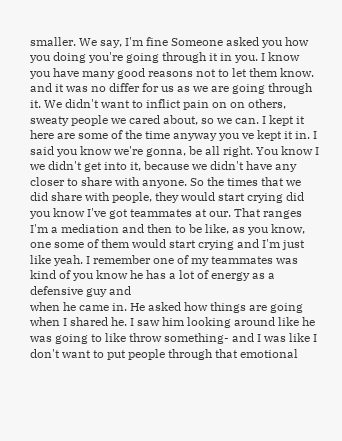smaller. We say, I'm fine Someone asked you how you doing you're going through it in you. I know you have many good reasons not to let them know. and it was no differ for us as we are going through it. We didn't want to inflict pain on on others, sweaty people we cared about, so we can. I kept it here are some of the time anyway you ve kept it in. I said you know we're gonna, be all right. You know I we didn't get into it, because we didn't have any closer to share with anyone. So the times that we did share with people, they would start crying did you know I've got teammates at our. That ranges I'm a mediation and then to be like, as you know, one some of them would start crying and I'm just like yeah. I remember one of my teammates was kind of you know he has a lot of energy as a defensive guy and
when he came in. He asked how things are going when I shared he. I saw him looking around like he was going to like throw something- and I was like I don't want to put people through that emotional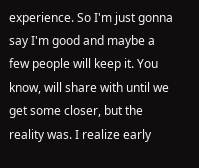experience. So I'm just gonna say I'm good and maybe a few people will keep it. You know, will share with until we get some closer, but the reality was. I realize early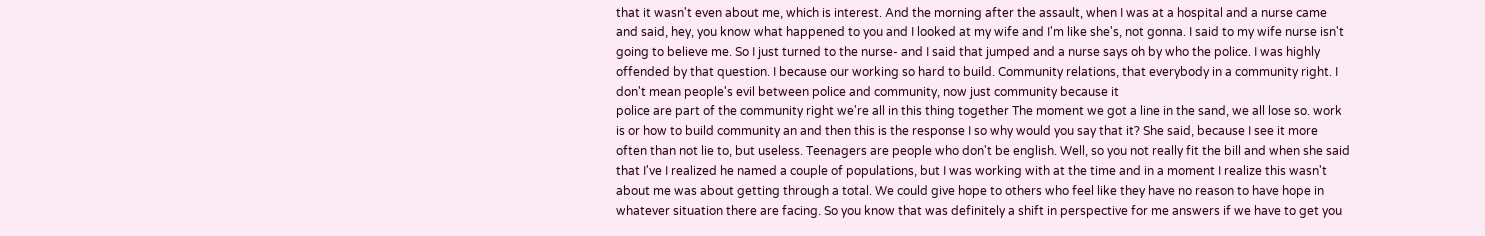that it wasn't even about me, which is interest. And the morning after the assault, when I was at a hospital and a nurse came and said, hey, you know what happened to you and I looked at my wife and I'm like she's, not gonna. I said to my wife nurse isn't going to believe me. So I just turned to the nurse- and I said that jumped and a nurse says oh by who the police. I was highly offended by that question. I because our working so hard to build. Community relations, that everybody in a community right. I don't mean people's evil between police and community, now just community because it
police are part of the community right we're all in this thing together The moment we got a line in the sand, we all lose so. work is or how to build community an and then this is the response I so why would you say that it? She said, because I see it more often than not lie to, but useless. Teenagers are people who don't be english. Well, so you not really fit the bill and when she said that I've I realized he named a couple of populations, but I was working with at the time and in a moment I realize this wasn't about me was about getting through a total. We could give hope to others who feel like they have no reason to have hope in whatever situation there are facing. So you know that was definitely a shift in perspective for me answers if we have to get you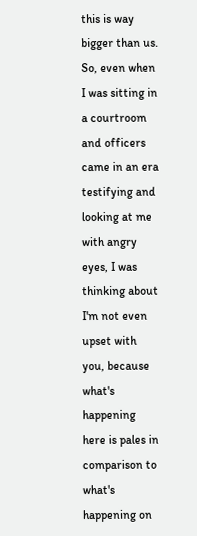this is way bigger than us. So, even when I was sitting in a courtroom and officers came in an era testifying and looking at me with angry eyes, I was thinking about I'm not even upset with you, because what's happening here is pales in comparison to what's happening on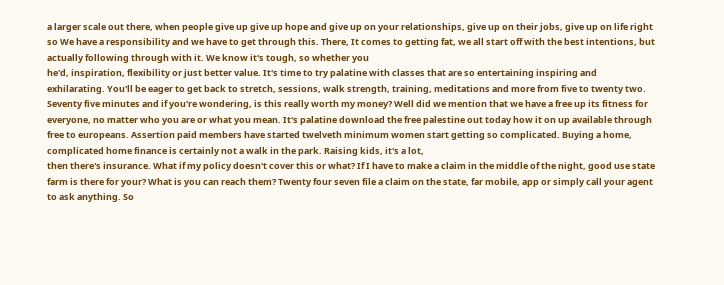a larger scale out there, when people give up give up hope and give up on your relationships, give up on their jobs, give up on life right so We have a responsibility and we have to get through this. There, It comes to getting fat, we all start off with the best intentions, but actually following through with it. We know it's tough, so whether you
he'd, inspiration, flexibility or just better value. It's time to try palatine with classes that are so entertaining inspiring and exhilarating. You'll be eager to get back to stretch, sessions, walk strength, training, meditations and more from five to twenty two. Seventy five minutes and if you're wondering, is this really worth my money? Well did we mention that we have a free up its fitness for everyone, no matter who you are or what you mean. It's palatine download the free palestine out today how it on up available through free to europeans. Assertion paid members have started twelveth minimum women start getting so complicated. Buying a home, complicated home finance is certainly not a walk in the park. Raising kids, it's a lot,
then there's insurance. What if my policy doesn't cover this or what? If I have to make a claim in the middle of the night, good use state farm is there for your? What is you can reach them? Twenty four seven file a claim on the state, far mobile, app or simply call your agent to ask anything. So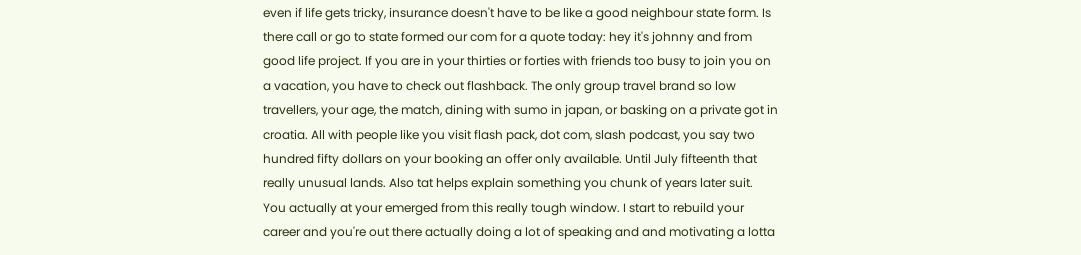even if life gets tricky, insurance doesn't have to be like a good neighbour state form. Is there call or go to state formed our com for a quote today: hey it's johnny and from good life project. If you are in your thirties or forties with friends too busy to join you on a vacation, you have to check out flashback. The only group travel brand so low travellers, your age, the match, dining with sumo in japan, or basking on a private got in croatia. All with people like you visit flash pack, dot com, slash podcast, you say two hundred fifty dollars on your booking an offer only available. Until July fifteenth that
really unusual lands. Also tat helps explain something you chunk of years later suit. You actually at your emerged from this really tough window. I start to rebuild your career and you're out there actually doing a lot of speaking and and motivating a lotta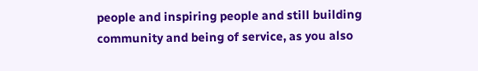people and inspiring people and still building community and being of service, as you also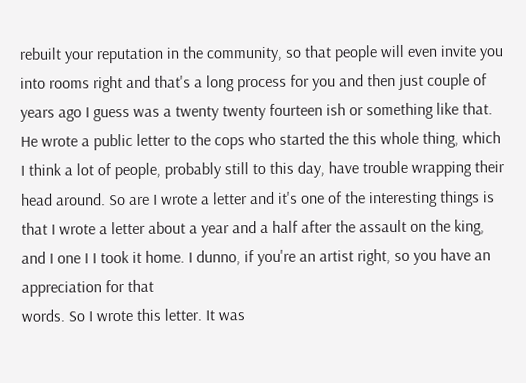rebuilt your reputation in the community, so that people will even invite you into rooms right and that's a long process for you and then just couple of years ago I guess was a twenty twenty fourteen ish or something like that. He wrote a public letter to the cops who started the this whole thing, which I think a lot of people, probably still to this day, have trouble wrapping their head around. So are I wrote a letter and it's one of the interesting things is that I wrote a letter about a year and a half after the assault on the king, and I one I I took it home. I dunno, if you're an artist right, so you have an appreciation for that
words. So I wrote this letter. It was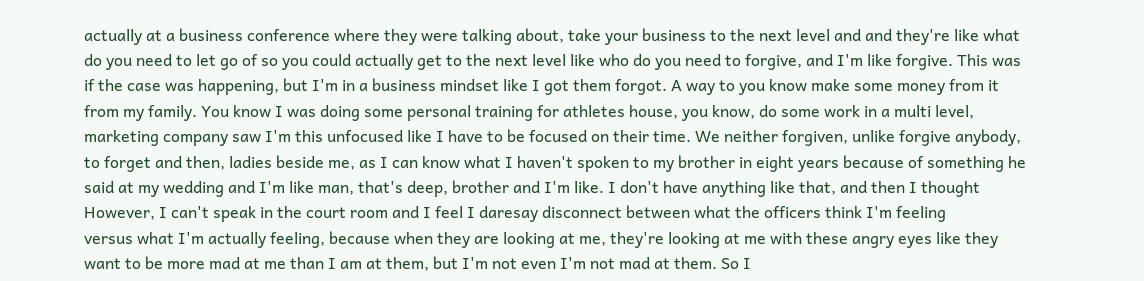actually at a business conference where they were talking about, take your business to the next level and and they're like what do you need to let go of so you could actually get to the next level like who do you need to forgive, and I'm like forgive. This was if the case was happening, but I'm in a business mindset like I got them forgot. A way to you know make some money from it from my family. You know I was doing some personal training for athletes house, you know, do some work in a multi level, marketing company saw I'm this unfocused like I have to be focused on their time. We neither forgiven, unlike forgive anybody, to forget and then, ladies beside me, as I can know what I haven't spoken to my brother in eight years because of something he said at my wedding and I'm like man, that's deep, brother and I'm like. I don't have anything like that, and then I thought However, I can't speak in the court room and I feel I daresay disconnect between what the officers think I'm feeling
versus what I'm actually feeling, because when they are looking at me, they're looking at me with these angry eyes like they want to be more mad at me than I am at them, but I'm not even I'm not mad at them. So I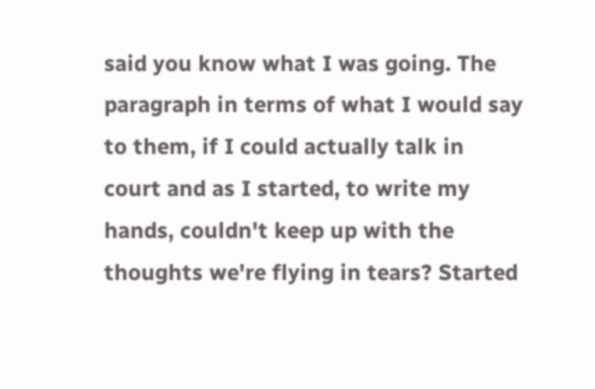said you know what I was going. The paragraph in terms of what I would say to them, if I could actually talk in court and as I started, to write my hands, couldn't keep up with the thoughts we're flying in tears? Started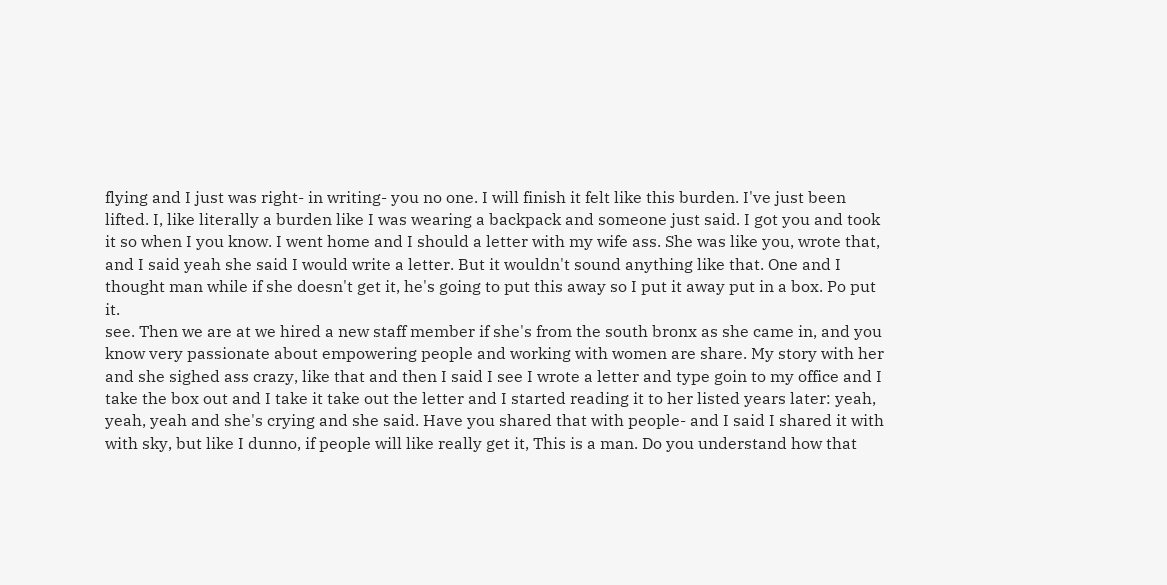flying and I just was right- in writing- you no one. I will finish it felt like this burden. I've just been lifted. I, like literally a burden like I was wearing a backpack and someone just said. I got you and took it so when I you know. I went home and I should a letter with my wife ass. She was like you, wrote that, and I said yeah she said I would write a letter. But it wouldn't sound anything like that. One and I thought man while if she doesn't get it, he's going to put this away so I put it away put in a box. Po put it.
see. Then we are at we hired a new staff member if she's from the south bronx as she came in, and you know very passionate about empowering people and working with women are share. My story with her and she sighed ass crazy, like that and then I said I see I wrote a letter and type goin to my office and I take the box out and I take it take out the letter and I started reading it to her listed years later: yeah, yeah, yeah and she's crying and she said. Have you shared that with people- and I said I shared it with with sky, but like I dunno, if people will like really get it, This is a man. Do you understand how that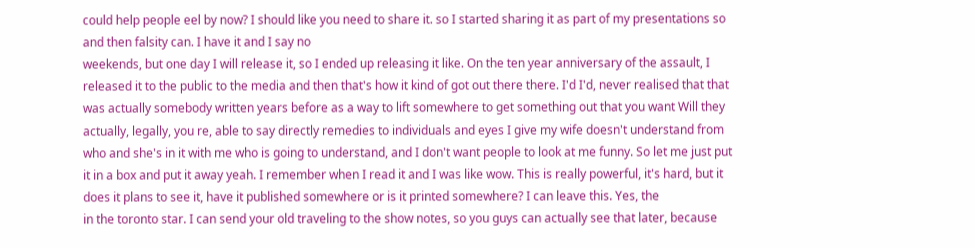could help people eel by now? I should like you need to share it. so I started sharing it as part of my presentations so and then falsity can. I have it and I say no
weekends, but one day I will release it, so I ended up releasing it like. On the ten year anniversary of the assault, I released it to the public to the media and then that's how it kind of got out there there. I'd I'd, never realised that that was actually somebody written years before as a way to lift somewhere to get something out that you want Will they actually, legally, you re, able to say directly remedies to individuals and eyes I give my wife doesn't understand from who and she's in it with me who is going to understand, and I don't want people to look at me funny. So let me just put it in a box and put it away yeah. I remember when I read it and I was like wow. This is really powerful, it's hard, but it does it plans to see it, have it published somewhere or is it printed somewhere? I can leave this. Yes, the
in the toronto star. I can send your old traveling to the show notes, so you guys can actually see that later, because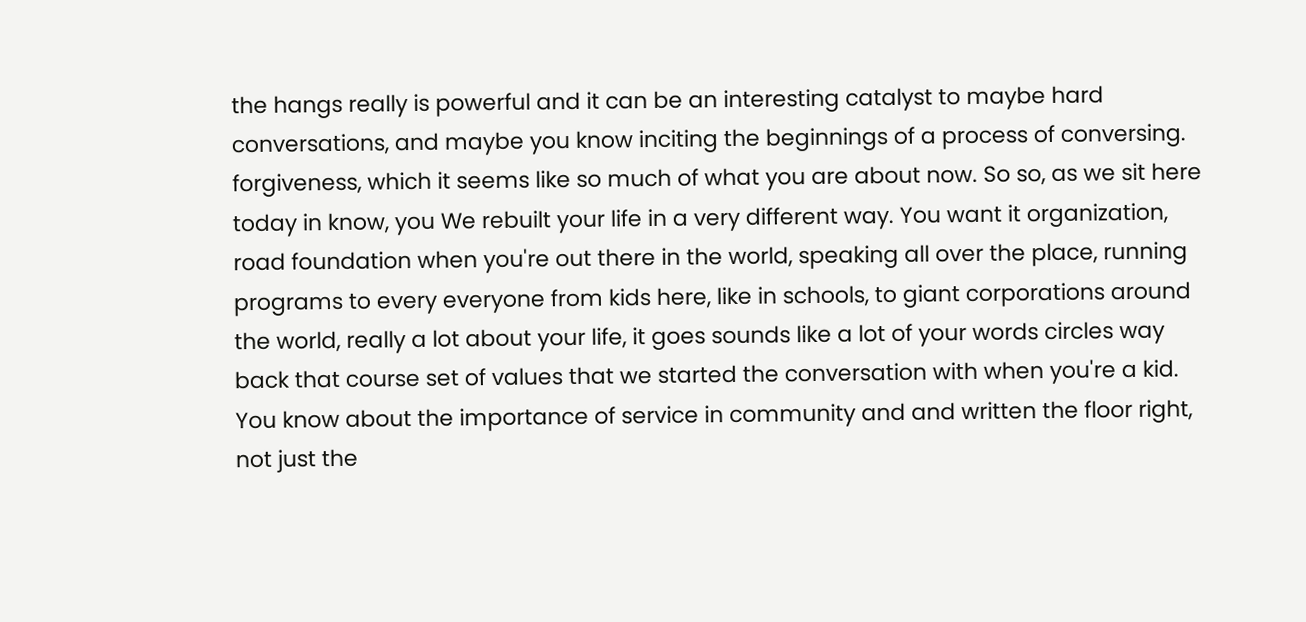the hangs really is powerful and it can be an interesting catalyst to maybe hard conversations, and maybe you know inciting the beginnings of a process of conversing. forgiveness, which it seems like so much of what you are about now. So so, as we sit here today in know, you We rebuilt your life in a very different way. You want it organization, road foundation when you're out there in the world, speaking all over the place, running programs to every everyone from kids here, like in schools, to giant corporations around the world, really a lot about your life, it goes sounds like a lot of your words circles way back that course set of values that we started the conversation with when you're a kid. You know about the importance of service in community and and written the floor right, not just the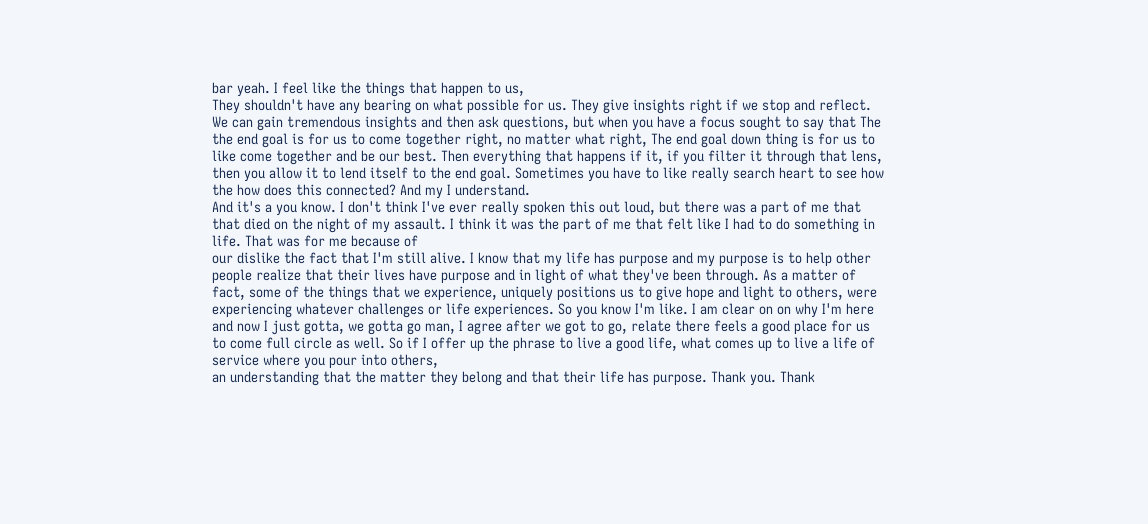bar yeah. I feel like the things that happen to us,
They shouldn't have any bearing on what possible for us. They give insights right if we stop and reflect. We can gain tremendous insights and then ask questions, but when you have a focus sought to say that The the end goal is for us to come together right, no matter what right, The end goal down thing is for us to like come together and be our best. Then everything that happens if it, if you filter it through that lens, then you allow it to lend itself to the end goal. Sometimes you have to like really search heart to see how the how does this connected? And my I understand.
And it's a you know. I don't think I've ever really spoken this out loud, but there was a part of me that that died on the night of my assault. I think it was the part of me that felt like I had to do something in life. That was for me because of
our dislike the fact that I'm still alive. I know that my life has purpose and my purpose is to help other people realize that their lives have purpose and in light of what they've been through. As a matter of fact, some of the things that we experience, uniquely positions us to give hope and light to others, were experiencing whatever challenges or life experiences. So you know I'm like. I am clear on on why I'm here and now I just gotta, we gotta go man, I agree after we got to go, relate there feels a good place for us to come full circle as well. So if I offer up the phrase to live a good life, what comes up to live a life of service where you pour into others,
an understanding that the matter they belong and that their life has purpose. Thank you. Thank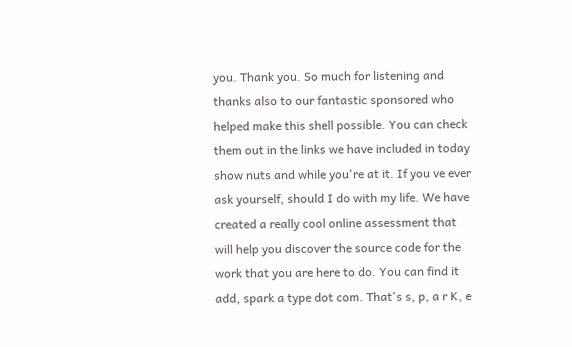you. Thank you. So much for listening and thanks also to our fantastic sponsored who helped make this shell possible. You can check them out in the links we have included in today show nuts and while you're at it. If you ve ever ask yourself, should I do with my life. We have created a really cool online assessment that will help you discover the source code for the work that you are here to do. You can find it add, spark a type dot com. That's s, p, a r K, e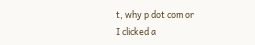t, why p dot com or
I clicked a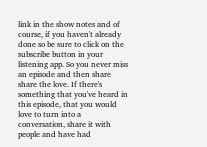link in the show notes and of course, if you haven't already done so be sure to click on the subscribe button in your listening app. So you never miss an episode and then share share the love. If there's something that you've heard in this episode, that you would love to turn into a conversation, share it with people and have had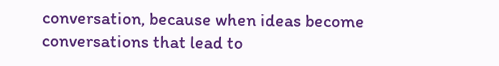conversation, because when ideas become conversations that lead to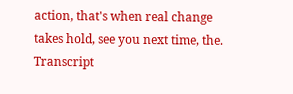action, that's when real change takes hold, see you next time, the.
Transcript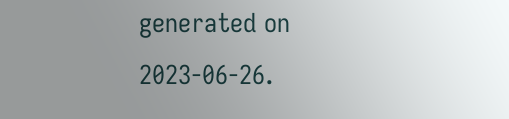generated on 2023-06-26.